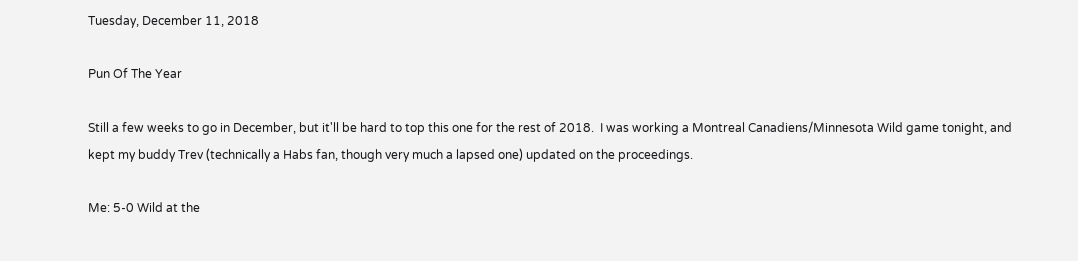Tuesday, December 11, 2018

Pun Of The Year

Still a few weeks to go in December, but it'll be hard to top this one for the rest of 2018.  I was working a Montreal Canadiens/Minnesota Wild game tonight, and kept my buddy Trev (technically a Habs fan, though very much a lapsed one) updated on the proceedings.

Me: 5-0 Wild at the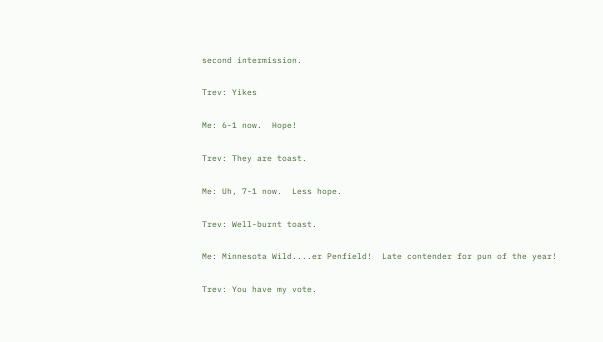second intermission.

Trev: Yikes

Me: 6-1 now.  Hope!

Trev: They are toast.

Me: Uh, 7-1 now.  Less hope.

Trev: Well-burnt toast.

Me: Minnesota Wild....er Penfield!  Late contender for pun of the year!

Trev: You have my vote.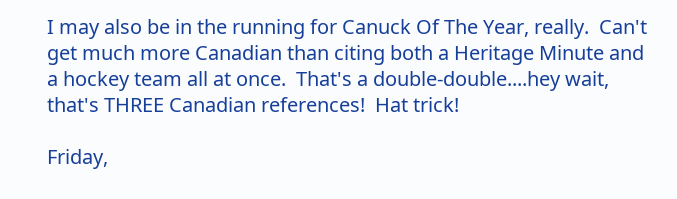I may also be in the running for Canuck Of The Year, really.  Can't get much more Canadian than citing both a Heritage Minute and a hockey team all at once.  That's a double-double....hey wait, that's THREE Canadian references!  Hat trick!

Friday,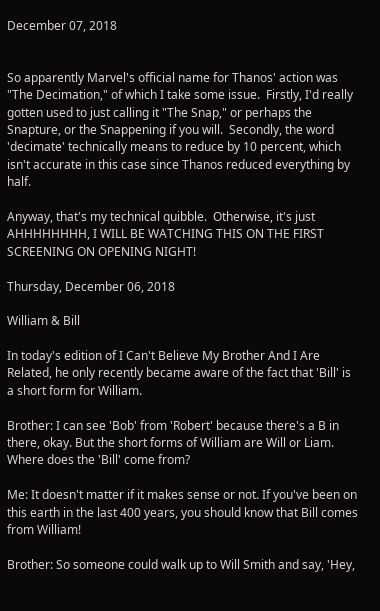December 07, 2018


So apparently Marvel's official name for Thanos' action was "The Decimation," of which I take some issue.  Firstly, I'd really gotten used to just calling it "The Snap," or perhaps the Snapture, or the Snappening if you will.  Secondly, the word 'decimate' technically means to reduce by 10 percent, which isn't accurate in this case since Thanos reduced everything by half.

Anyway, that's my technical quibble.  Otherwise, it's just AHHHHHHHH, I WILL BE WATCHING THIS ON THE FIRST SCREENING ON OPENING NIGHT!

Thursday, December 06, 2018

William & Bill

In today's edition of I Can't Believe My Brother And I Are Related, he only recently became aware of the fact that 'Bill' is a short form for William.

Brother: I can see 'Bob' from 'Robert' because there's a B in there, okay. But the short forms of William are Will or Liam. Where does the 'Bill' come from?

Me: It doesn't matter if it makes sense or not. If you've been on this earth in the last 400 years, you should know that Bill comes from William!

Brother: So someone could walk up to Will Smith and say, 'Hey,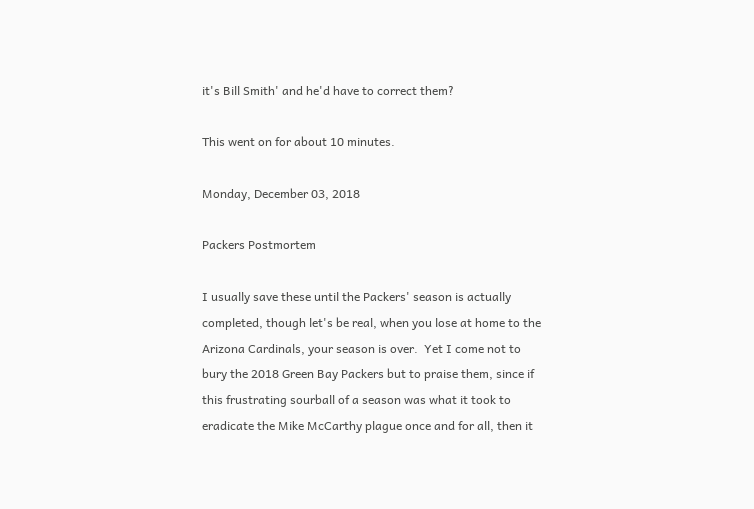it's Bill Smith' and he'd have to correct them?

This went on for about 10 minutes.

Monday, December 03, 2018

Packers Postmortem

I usually save these until the Packers' season is actually completed, though let's be real, when you lose at home to the Arizona Cardinals, your season is over.  Yet I come not to bury the 2018 Green Bay Packers but to praise them, since if this frustrating sourball of a season was what it took to eradicate the Mike McCarthy plague once and for all, then it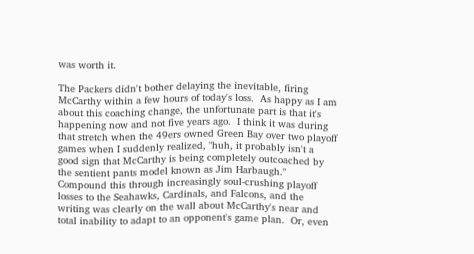was worth it.

The Packers didn't bother delaying the inevitable, firing McCarthy within a few hours of today's loss.  As happy as I am about this coaching change, the unfortunate part is that it's happening now and not five years ago.  I think it was during that stretch when the 49ers owned Green Bay over two playoff games when I suddenly realized, "huh, it probably isn't a good sign that McCarthy is being completely outcoached by the sentient pants model known as Jim Harbaugh."  Compound this through increasingly soul-crushing playoff losses to the Seahawks, Cardinals, and Falcons, and the writing was clearly on the wall about McCarthy's near and total inability to adapt to an opponent's game plan.  Or, even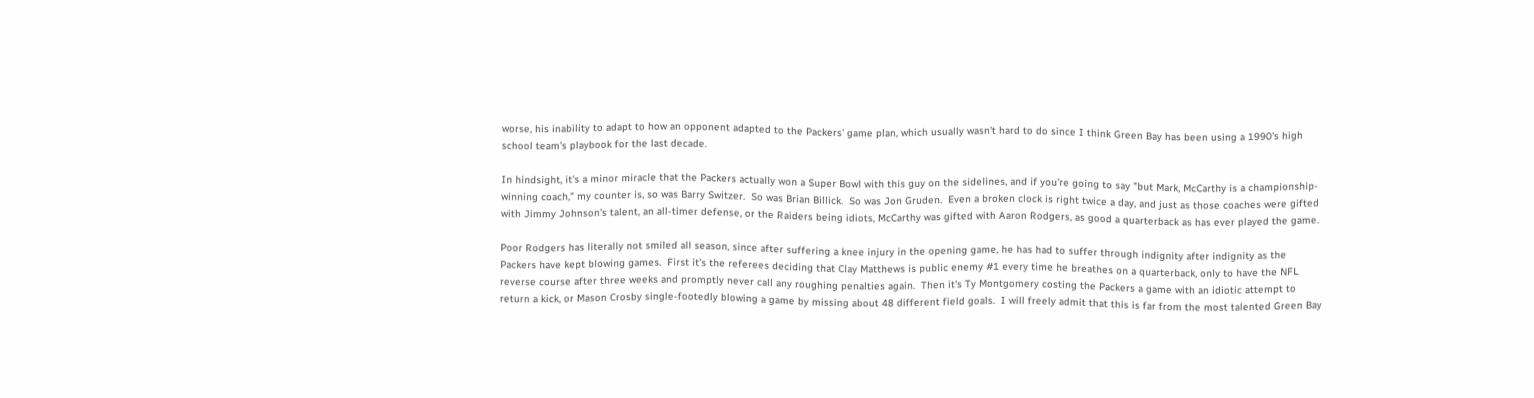worse, his inability to adapt to how an opponent adapted to the Packers' game plan, which usually wasn't hard to do since I think Green Bay has been using a 1990's high school team's playbook for the last decade.

In hindsight, it's a minor miracle that the Packers actually won a Super Bowl with this guy on the sidelines, and if you're going to say "but Mark, McCarthy is a championship-winning coach," my counter is, so was Barry Switzer.  So was Brian Billick.  So was Jon Gruden.  Even a broken clock is right twice a day, and just as those coaches were gifted with Jimmy Johnson's talent, an all-timer defense, or the Raiders being idiots, McCarthy was gifted with Aaron Rodgers, as good a quarterback as has ever played the game.

Poor Rodgers has literally not smiled all season, since after suffering a knee injury in the opening game, he has had to suffer through indignity after indignity as the Packers have kept blowing games.  First it's the referees deciding that Clay Matthews is public enemy #1 every time he breathes on a quarterback, only to have the NFL reverse course after three weeks and promptly never call any roughing penalties again.  Then it's Ty Montgomery costing the Packers a game with an idiotic attempt to return a kick, or Mason Crosby single-footedly blowing a game by missing about 48 different field goals.  I will freely admit that this is far from the most talented Green Bay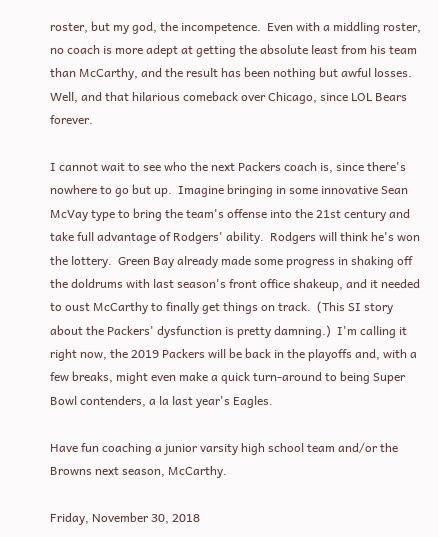roster, but my god, the incompetence.  Even with a middling roster, no coach is more adept at getting the absolute least from his team than McCarthy, and the result has been nothing but awful losses.  Well, and that hilarious comeback over Chicago, since LOL Bears forever.

I cannot wait to see who the next Packers coach is, since there's nowhere to go but up.  Imagine bringing in some innovative Sean McVay type to bring the team's offense into the 21st century and take full advantage of Rodgers' ability.  Rodgers will think he's won the lottery.  Green Bay already made some progress in shaking off the doldrums with last season's front office shakeup, and it needed to oust McCarthy to finally get things on track.  (This SI story about the Packers' dysfunction is pretty damning.)  I'm calling it right now, the 2019 Packers will be back in the playoffs and, with a few breaks, might even make a quick turn-around to being Super Bowl contenders, a la last year's Eagles.

Have fun coaching a junior varsity high school team and/or the Browns next season, McCarthy.

Friday, November 30, 2018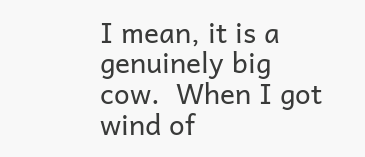I mean, it is a genuinely big cow.  When I got wind of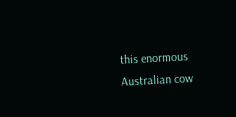this enormous Australian cow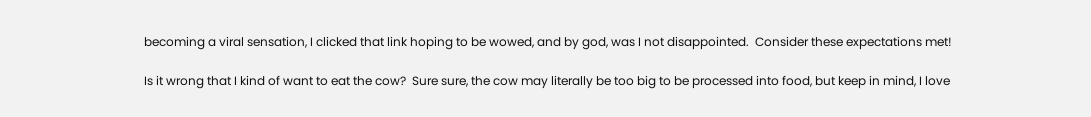becoming a viral sensation, I clicked that link hoping to be wowed, and by god, was I not disappointed.  Consider these expectations met!

Is it wrong that I kind of want to eat the cow?  Sure sure, the cow may literally be too big to be processed into food, but keep in mind, I love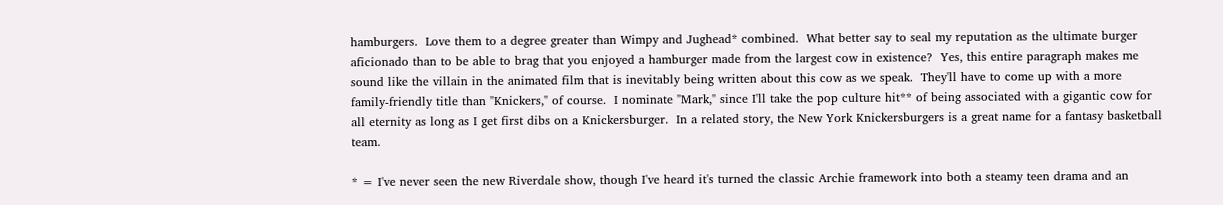hamburgers.  Love them to a degree greater than Wimpy and Jughead* combined.  What better say to seal my reputation as the ultimate burger aficionado than to be able to brag that you enjoyed a hamburger made from the largest cow in existence?  Yes, this entire paragraph makes me sound like the villain in the animated film that is inevitably being written about this cow as we speak.  They'll have to come up with a more family-friendly title than "Knickers," of course.  I nominate "Mark," since I'll take the pop culture hit** of being associated with a gigantic cow for all eternity as long as I get first dibs on a Knickersburger.  In a related story, the New York Knickersburgers is a great name for a fantasy basketball team.

* = I've never seen the new Riverdale show, though I've heard it's turned the classic Archie framework into both a steamy teen drama and an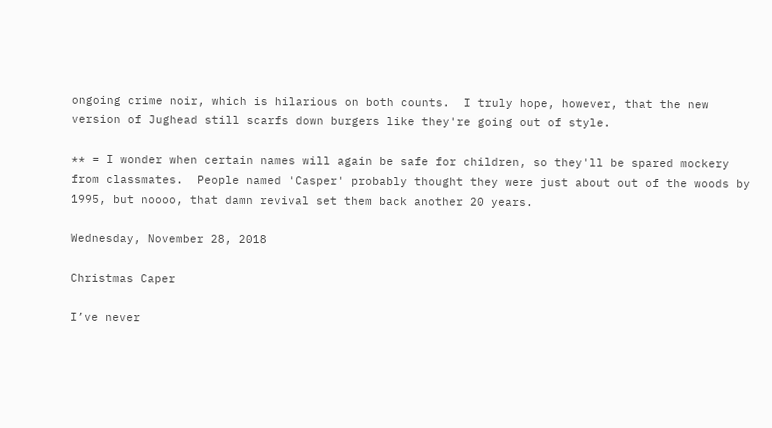ongoing crime noir, which is hilarious on both counts.  I truly hope, however, that the new version of Jughead still scarfs down burgers like they're going out of style.

** = I wonder when certain names will again be safe for children, so they'll be spared mockery from classmates.  People named 'Casper' probably thought they were just about out of the woods by 1995, but noooo, that damn revival set them back another 20 years.

Wednesday, November 28, 2018

Christmas Caper

I’ve never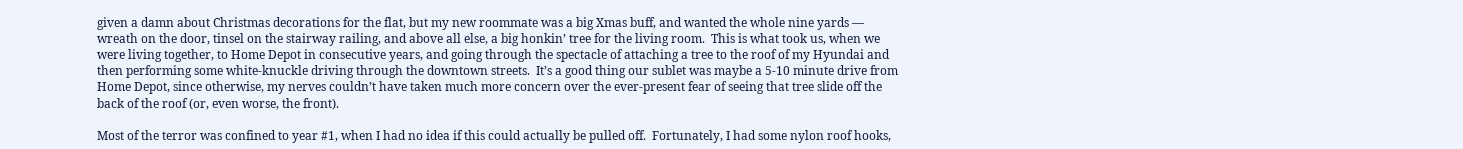given a damn about Christmas decorations for the flat, but my new roommate was a big Xmas buff, and wanted the whole nine yards — wreath on the door, tinsel on the stairway railing, and above all else, a big honkin’ tree for the living room.  This is what took us, when we were living together, to Home Depot in consecutive years, and going through the spectacle of attaching a tree to the roof of my Hyundai and then performing some white-knuckle driving through the downtown streets.  It’s a good thing our sublet was maybe a 5-10 minute drive from Home Depot, since otherwise, my nerves couldn’t have taken much more concern over the ever-present fear of seeing that tree slide off the back of the roof (or, even worse, the front).

Most of the terror was confined to year #1, when I had no idea if this could actually be pulled off.  Fortunately, I had some nylon roof hooks,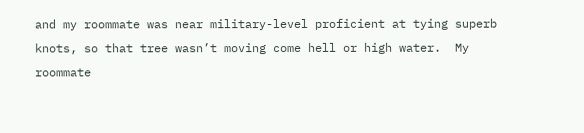and my roommate was near military-level proficient at tying superb knots, so that tree wasn’t moving come hell or high water.  My roommate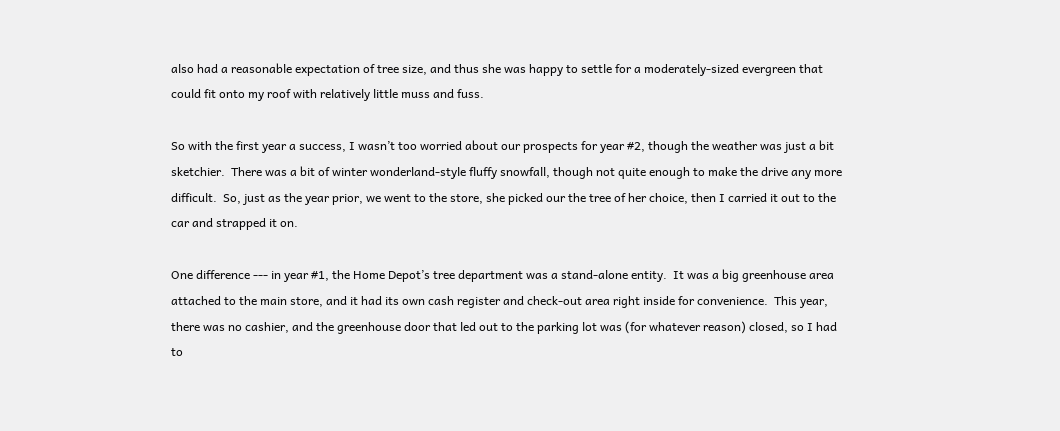also had a reasonable expectation of tree size, and thus she was happy to settle for a moderately-sized evergreen that could fit onto my roof with relatively little muss and fuss.

So with the first year a success, I wasn’t too worried about our prospects for year #2, though the weather was just a bit sketchier.  There was a bit of winter wonderland-style fluffy snowfall, though not quite enough to make the drive any more difficult.  So, just as the year prior, we went to the store, she picked our the tree of her choice, then I carried it out to the car and strapped it on.

One difference --- in year #1, the Home Depot’s tree department was a stand-alone entity.  It was a big greenhouse area attached to the main store, and it had its own cash register and check-out area right inside for convenience.  This year, there was no cashier, and the greenhouse door that led out to the parking lot was (for whatever reason) closed, so I had to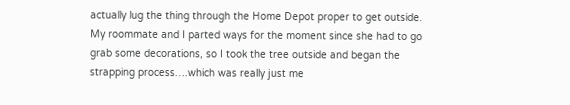actually lug the thing through the Home Depot proper to get outside.  My roommate and I parted ways for the moment since she had to go grab some decorations, so I took the tree outside and began the strapping process….which was really just me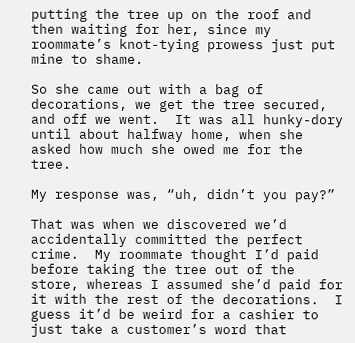putting the tree up on the roof and then waiting for her, since my roommate’s knot-tying prowess just put mine to shame.

So she came out with a bag of decorations, we get the tree secured, and off we went.  It was all hunky-dory until about halfway home, when she asked how much she owed me for the tree.

My response was, “uh, didn’t you pay?”

That was when we discovered we’d accidentally committed the perfect crime.  My roommate thought I’d paid before taking the tree out of the store, whereas I assumed she’d paid for it with the rest of the decorations.  I guess it’d be weird for a cashier to just take a customer’s word that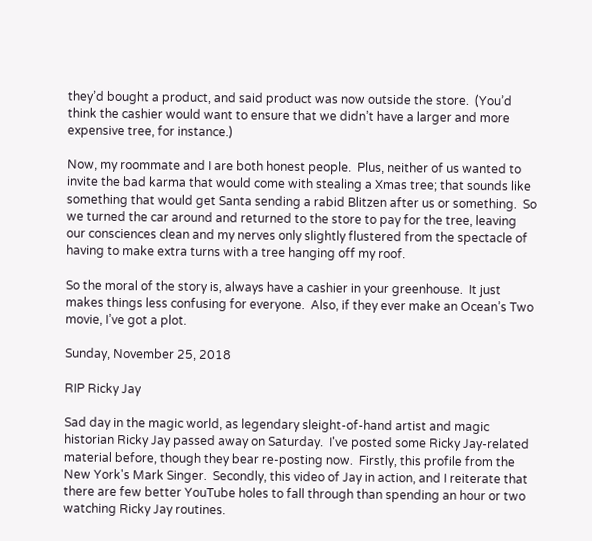they’d bought a product, and said product was now outside the store.  (You’d think the cashier would want to ensure that we didn’t have a larger and more expensive tree, for instance.)

Now, my roommate and I are both honest people.  Plus, neither of us wanted to invite the bad karma that would come with stealing a Xmas tree; that sounds like something that would get Santa sending a rabid Blitzen after us or something.  So we turned the car around and returned to the store to pay for the tree, leaving our consciences clean and my nerves only slightly flustered from the spectacle of having to make extra turns with a tree hanging off my roof.

So the moral of the story is, always have a cashier in your greenhouse.  It just makes things less confusing for everyone.  Also, if they ever make an Ocean’s Two movie, I’ve got a plot.

Sunday, November 25, 2018

RIP Ricky Jay

Sad day in the magic world, as legendary sleight-of-hand artist and magic historian Ricky Jay passed away on Saturday.  I've posted some Ricky Jay-related material before, though they bear re-posting now.  Firstly, this profile from the New York's Mark Singer.  Secondly, this video of Jay in action, and I reiterate that there are few better YouTube holes to fall through than spending an hour or two watching Ricky Jay routines.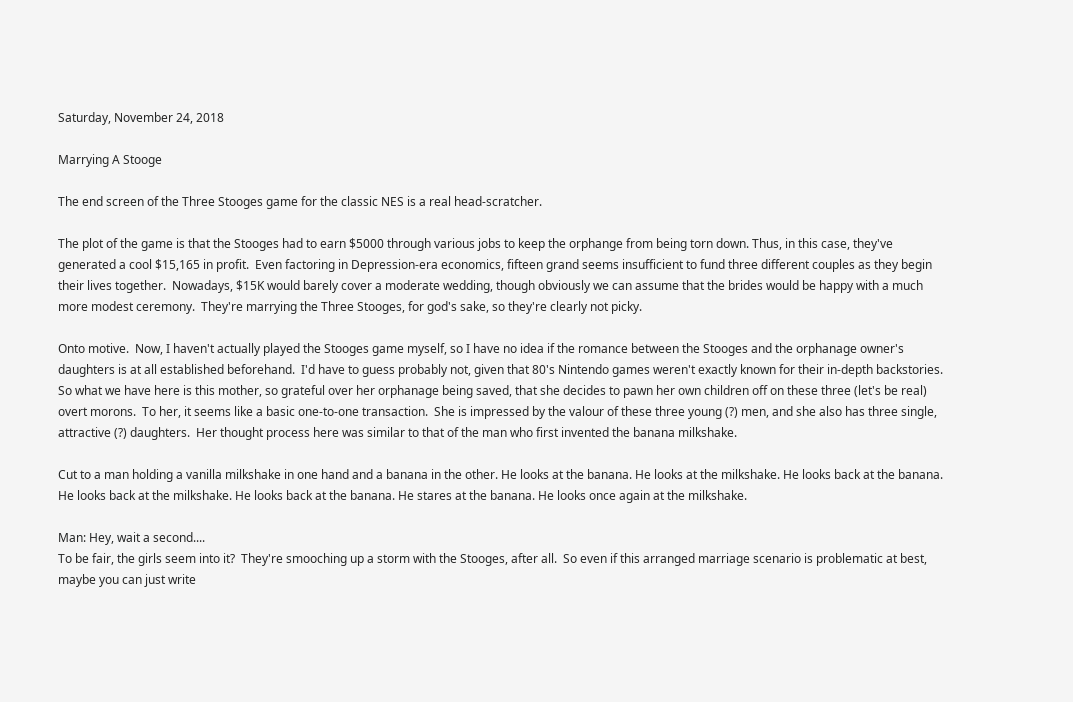Saturday, November 24, 2018

Marrying A Stooge

The end screen of the Three Stooges game for the classic NES is a real head-scratcher.

The plot of the game is that the Stooges had to earn $5000 through various jobs to keep the orphange from being torn down. Thus, in this case, they've generated a cool $15,165 in profit.  Even factoring in Depression-era economics, fifteen grand seems insufficient to fund three different couples as they begin their lives together.  Nowadays, $15K would barely cover a moderate wedding, though obviously we can assume that the brides would be happy with a much more modest ceremony.  They're marrying the Three Stooges, for god's sake, so they're clearly not picky.

Onto motive.  Now, I haven't actually played the Stooges game myself, so I have no idea if the romance between the Stooges and the orphanage owner's daughters is at all established beforehand.  I'd have to guess probably not, given that 80's Nintendo games weren't exactly known for their in-depth backstories.  So what we have here is this mother, so grateful over her orphanage being saved, that she decides to pawn her own children off on these three (let's be real) overt morons.  To her, it seems like a basic one-to-one transaction.  She is impressed by the valour of these three young (?) men, and she also has three single, attractive (?) daughters.  Her thought process here was similar to that of the man who first invented the banana milkshake.

Cut to a man holding a vanilla milkshake in one hand and a banana in the other. He looks at the banana. He looks at the milkshake. He looks back at the banana. He looks back at the milkshake. He looks back at the banana. He stares at the banana. He looks once again at the milkshake.

Man: Hey, wait a second....
To be fair, the girls seem into it?  They're smooching up a storm with the Stooges, after all.  So even if this arranged marriage scenario is problematic at best, maybe you can just write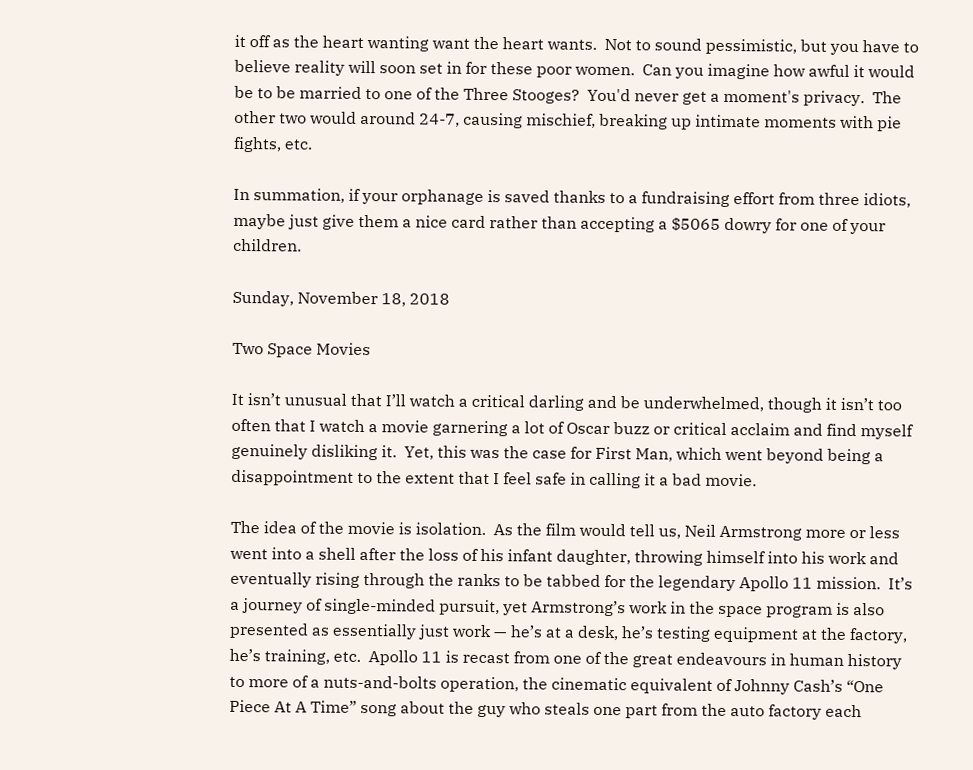it off as the heart wanting want the heart wants.  Not to sound pessimistic, but you have to believe reality will soon set in for these poor women.  Can you imagine how awful it would be to be married to one of the Three Stooges?  You'd never get a moment's privacy.  The other two would around 24-7, causing mischief, breaking up intimate moments with pie fights, etc.

In summation, if your orphanage is saved thanks to a fundraising effort from three idiots, maybe just give them a nice card rather than accepting a $5065 dowry for one of your children.

Sunday, November 18, 2018

Two Space Movies

It isn’t unusual that I’ll watch a critical darling and be underwhelmed, though it isn’t too often that I watch a movie garnering a lot of Oscar buzz or critical acclaim and find myself genuinely disliking it.  Yet, this was the case for First Man, which went beyond being a disappointment to the extent that I feel safe in calling it a bad movie.

The idea of the movie is isolation.  As the film would tell us, Neil Armstrong more or less went into a shell after the loss of his infant daughter, throwing himself into his work and eventually rising through the ranks to be tabbed for the legendary Apollo 11 mission.  It’s a journey of single-minded pursuit, yet Armstrong’s work in the space program is also presented as essentially just work — he’s at a desk, he’s testing equipment at the factory, he’s training, etc.  Apollo 11 is recast from one of the great endeavours in human history to more of a nuts-and-bolts operation, the cinematic equivalent of Johnny Cash’s “One Piece At A Time” song about the guy who steals one part from the auto factory each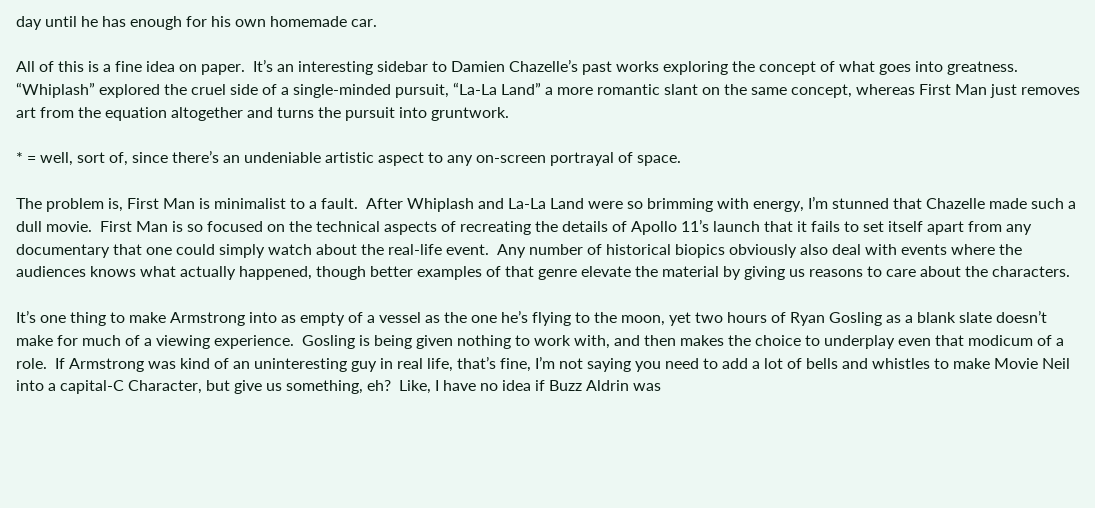day until he has enough for his own homemade car.

All of this is a fine idea on paper.  It’s an interesting sidebar to Damien Chazelle’s past works exploring the concept of what goes into greatness.  “Whiplash” explored the cruel side of a single-minded pursuit, “La-La Land” a more romantic slant on the same concept, whereas First Man just removes art from the equation altogether and turns the pursuit into gruntwork.

* = well, sort of, since there’s an undeniable artistic aspect to any on-screen portrayal of space.

The problem is, First Man is minimalist to a fault.  After Whiplash and La-La Land were so brimming with energy, I’m stunned that Chazelle made such a dull movie.  First Man is so focused on the technical aspects of recreating the details of Apollo 11’s launch that it fails to set itself apart from any documentary that one could simply watch about the real-life event.  Any number of historical biopics obviously also deal with events where the audiences knows what actually happened, though better examples of that genre elevate the material by giving us reasons to care about the characters.

It’s one thing to make Armstrong into as empty of a vessel as the one he’s flying to the moon, yet two hours of Ryan Gosling as a blank slate doesn’t make for much of a viewing experience.  Gosling is being given nothing to work with, and then makes the choice to underplay even that modicum of a role.  If Armstrong was kind of an uninteresting guy in real life, that’s fine, I’m not saying you need to add a lot of bells and whistles to make Movie Neil into a capital-C Character, but give us something, eh?  Like, I have no idea if Buzz Aldrin was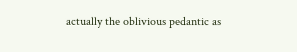actually the oblivious pedantic as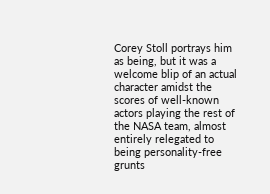Corey Stoll portrays him as being, but it was a welcome blip of an actual character amidst the scores of well-known actors playing the rest of the NASA team, almost entirely relegated to being personality-free grunts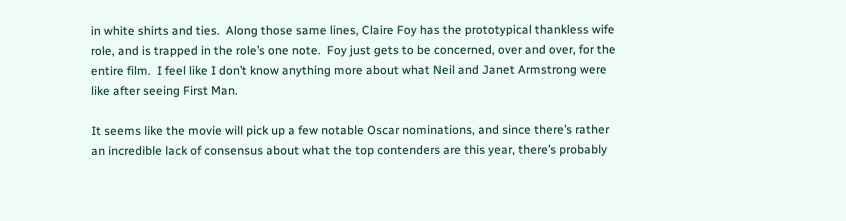in white shirts and ties.  Along those same lines, Claire Foy has the prototypical thankless wife role, and is trapped in the role’s one note.  Foy just gets to be concerned, over and over, for the entire film.  I feel like I don’t know anything more about what Neil and Janet Armstrong were like after seeing First Man.

It seems like the movie will pick up a few notable Oscar nominations, and since there’s rather an incredible lack of consensus about what the top contenders are this year, there’s probably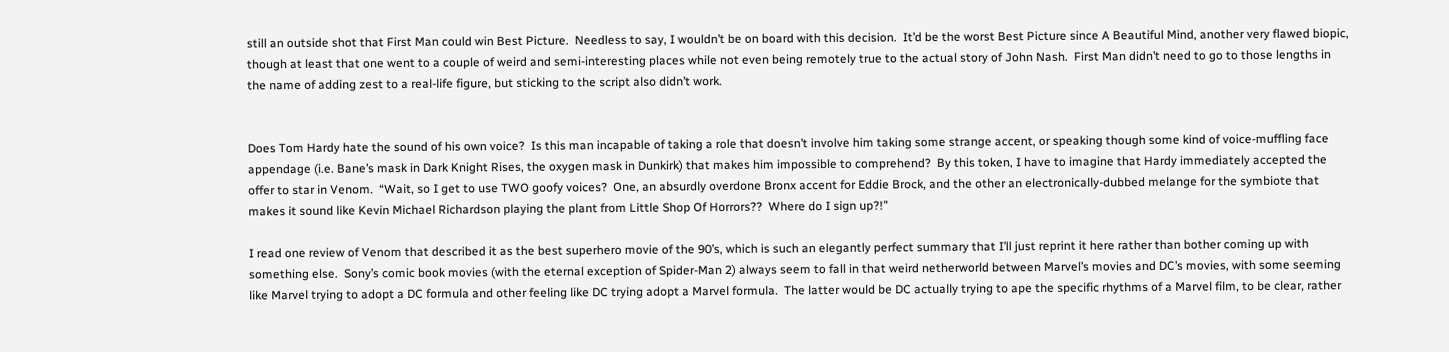still an outside shot that First Man could win Best Picture.  Needless to say, I wouldn’t be on board with this decision.  It’d be the worst Best Picture since A Beautiful Mind, another very flawed biopic, though at least that one went to a couple of weird and semi-interesting places while not even being remotely true to the actual story of John Nash.  First Man didn’t need to go to those lengths in the name of adding zest to a real-life figure, but sticking to the script also didn’t work.


Does Tom Hardy hate the sound of his own voice?  Is this man incapable of taking a role that doesn’t involve him taking some strange accent, or speaking though some kind of voice-muffling face appendage (i.e. Bane’s mask in Dark Knight Rises, the oxygen mask in Dunkirk) that makes him impossible to comprehend?  By this token, I have to imagine that Hardy immediately accepted the offer to star in Venom.  “Wait, so I get to use TWO goofy voices?  One, an absurdly overdone Bronx accent for Eddie Brock, and the other an electronically-dubbed melange for the symbiote that makes it sound like Kevin Michael Richardson playing the plant from Little Shop Of Horrors??  Where do I sign up?!”

I read one review of Venom that described it as the best superhero movie of the 90’s, which is such an elegantly perfect summary that I’ll just reprint it here rather than bother coming up with something else.  Sony’s comic book movies (with the eternal exception of Spider-Man 2) always seem to fall in that weird netherworld between Marvel’s movies and DC’s movies, with some seeming like Marvel trying to adopt a DC formula and other feeling like DC trying adopt a Marvel formula.  The latter would be DC actually trying to ape the specific rhythms of a Marvel film, to be clear, rather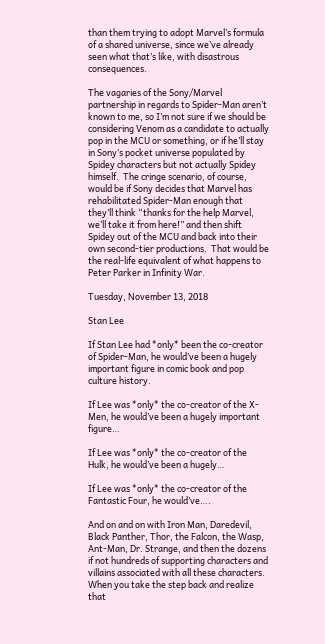than them trying to adopt Marvel’s formula of a shared universe, since we’ve already seen what that’s like, with disastrous consequences.

The vagaries of the Sony/Marvel partnership in regards to Spider-Man aren’t known to me, so I’m not sure if we should be considering Venom as a candidate to actually pop in the MCU or something, or if he’ll stay in Sony’s pocket universe populated by Spidey characters but not actually Spidey himself.  The cringe scenario, of course, would be if Sony decides that Marvel has rehabilitated Spider-Man enough that they’ll think “thanks for the help Marvel, we’ll take it from here!” and then shift Spidey out of the MCU and back into their own second-tier productions.  That would be the real-life equivalent of what happens to Peter Parker in Infinity War.

Tuesday, November 13, 2018

Stan Lee

If Stan Lee had *only* been the co-creator of Spider-Man, he would’ve been a hugely important figure in comic book and pop culture history.

If Lee was *only* the co-creator of the X-Men, he would’ve been a hugely important figure…

If Lee was *only* the co-creator of the Hulk, he would’ve been a hugely…

If Lee was *only* the co-creator of the Fantastic Four, he would’ve….

And on and on with Iron Man, Daredevil, Black Panther, Thor, the Falcon, the Wasp, Ant-Man, Dr. Strange, and then the dozens if not hundreds of supporting characters and villains associated with all these characters.  When you take the step back and realize that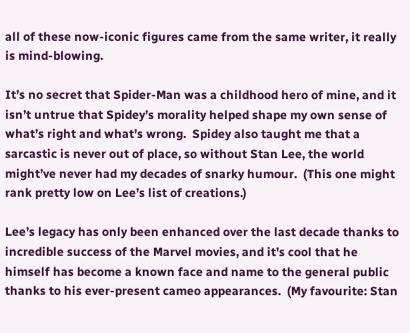all of these now-iconic figures came from the same writer, it really is mind-blowing.

It’s no secret that Spider-Man was a childhood hero of mine, and it isn’t untrue that Spidey’s morality helped shape my own sense of what’s right and what’s wrong.  Spidey also taught me that a sarcastic is never out of place, so without Stan Lee, the world might’ve never had my decades of snarky humour.  (This one might rank pretty low on Lee’s list of creations.)

Lee’s legacy has only been enhanced over the last decade thanks to incredible success of the Marvel movies, and it’s cool that he himself has become a known face and name to the general public thanks to his ever-present cameo appearances.  (My favourite: Stan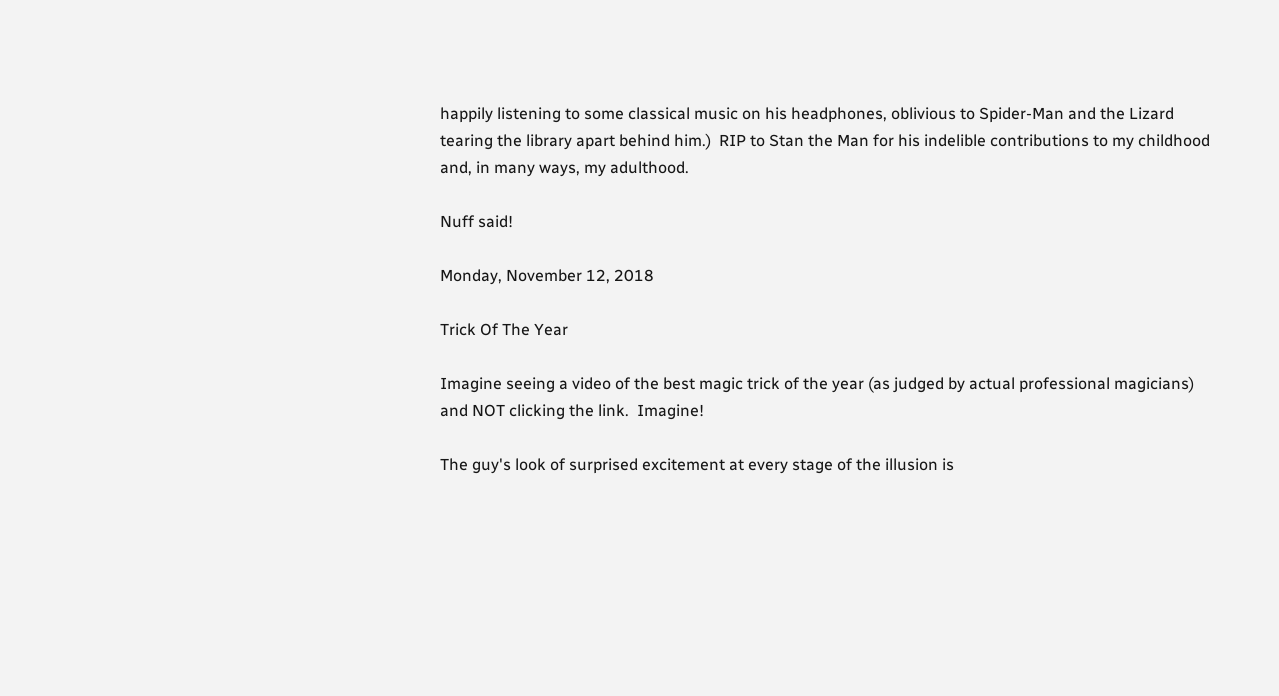happily listening to some classical music on his headphones, oblivious to Spider-Man and the Lizard tearing the library apart behind him.)  RIP to Stan the Man for his indelible contributions to my childhood and, in many ways, my adulthood.

Nuff said!

Monday, November 12, 2018

Trick Of The Year

Imagine seeing a video of the best magic trick of the year (as judged by actual professional magicians) and NOT clicking the link.  Imagine!

The guy's look of surprised excitement at every stage of the illusion is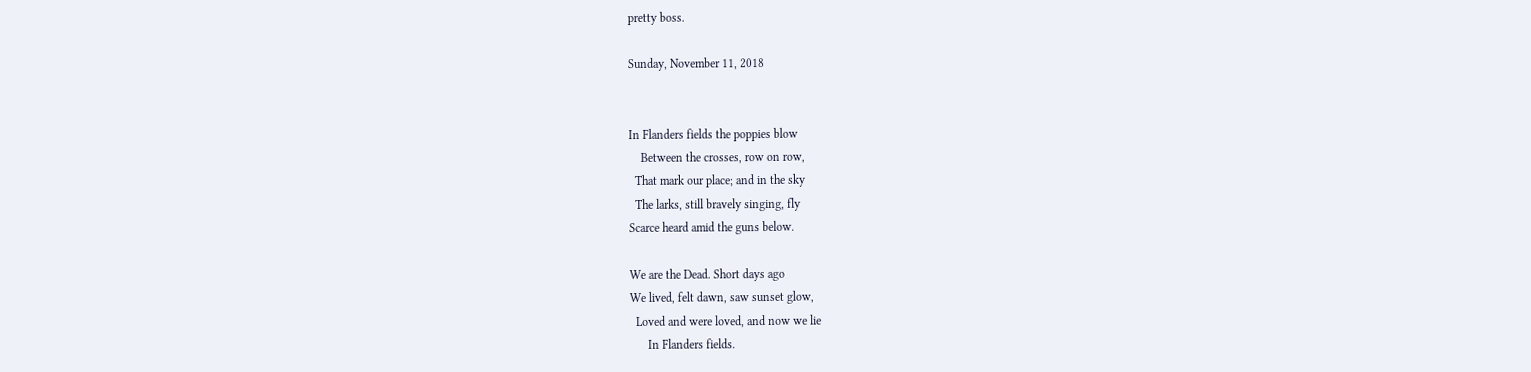pretty boss.

Sunday, November 11, 2018


In Flanders fields the poppies blow
    Between the crosses, row on row,
  That mark our place; and in the sky
  The larks, still bravely singing, fly
Scarce heard amid the guns below.

We are the Dead. Short days ago
We lived, felt dawn, saw sunset glow,
  Loved and were loved, and now we lie
      In Flanders fields.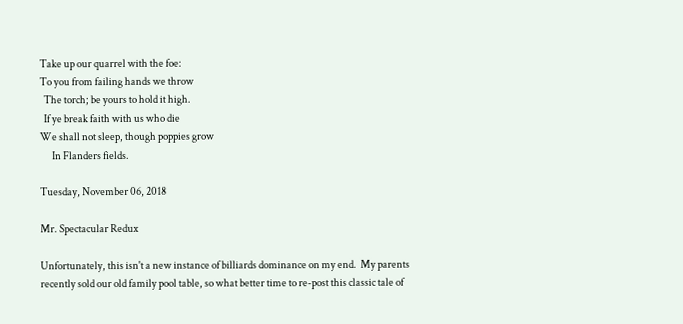Take up our quarrel with the foe:
To you from failing hands we throw
  The torch; be yours to hold it high.
  If ye break faith with us who die
We shall not sleep, though poppies grow
      In Flanders fields.

Tuesday, November 06, 2018

Mr. Spectacular Redux

Unfortunately, this isn't a new instance of billiards dominance on my end.  My parents recently sold our old family pool table, so what better time to re-post this classic tale of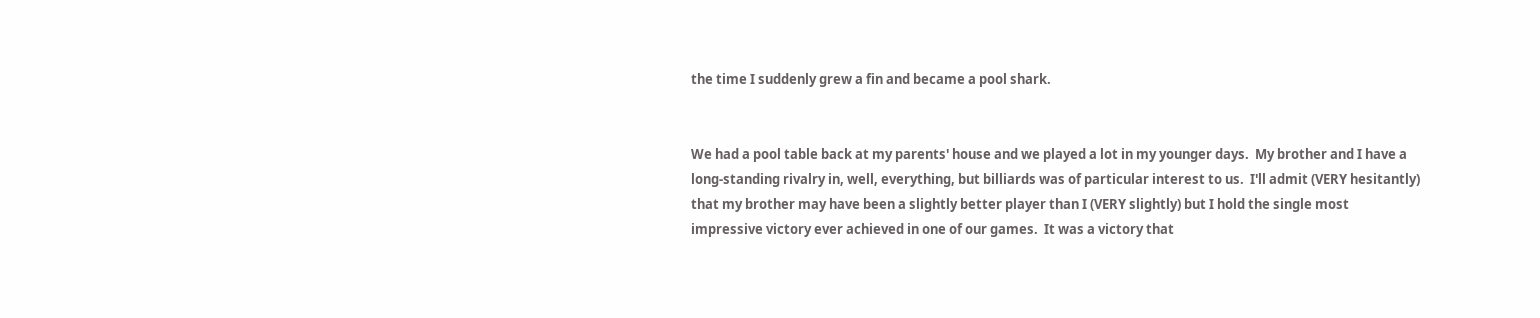the time I suddenly grew a fin and became a pool shark.


We had a pool table back at my parents' house and we played a lot in my younger days.  My brother and I have a long-standing rivalry in, well, everything, but billiards was of particular interest to us.  I'll admit (VERY hesitantly) that my brother may have been a slightly better player than I (VERY slightly) but I hold the single most impressive victory ever achieved in one of our games.  It was a victory that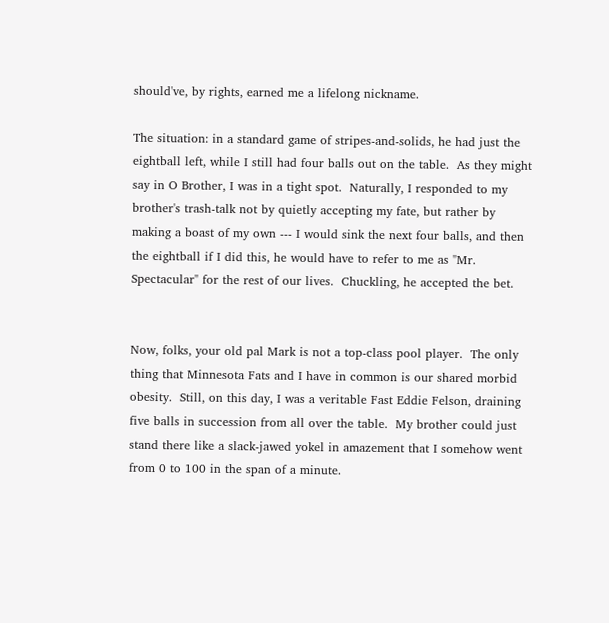should've, by rights, earned me a lifelong nickname.

The situation: in a standard game of stripes-and-solids, he had just the eightball left, while I still had four balls out on the table.  As they might say in O Brother, I was in a tight spot.  Naturally, I responded to my brother's trash-talk not by quietly accepting my fate, but rather by making a boast of my own --- I would sink the next four balls, and then the eightball if I did this, he would have to refer to me as "Mr. Spectacular" for the rest of our lives.  Chuckling, he accepted the bet.


Now, folks, your old pal Mark is not a top-class pool player.  The only thing that Minnesota Fats and I have in common is our shared morbid obesity.  Still, on this day, I was a veritable Fast Eddie Felson, draining five balls in succession from all over the table.  My brother could just stand there like a slack-jawed yokel in amazement that I somehow went from 0 to 100 in the span of a minute.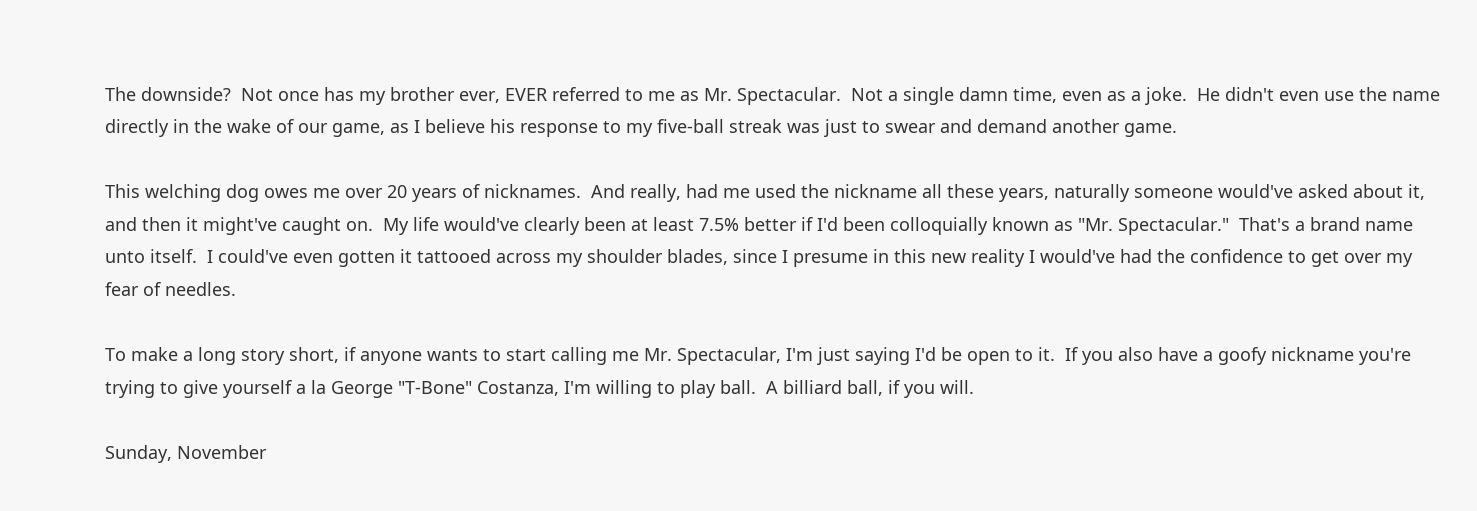The downside?  Not once has my brother ever, EVER referred to me as Mr. Spectacular.  Not a single damn time, even as a joke.  He didn't even use the name directly in the wake of our game, as I believe his response to my five-ball streak was just to swear and demand another game.

This welching dog owes me over 20 years of nicknames.  And really, had me used the nickname all these years, naturally someone would've asked about it, and then it might've caught on.  My life would've clearly been at least 7.5% better if I'd been colloquially known as "Mr. Spectacular."  That's a brand name unto itself.  I could've even gotten it tattooed across my shoulder blades, since I presume in this new reality I would've had the confidence to get over my fear of needles.

To make a long story short, if anyone wants to start calling me Mr. Spectacular, I'm just saying I'd be open to it.  If you also have a goofy nickname you're trying to give yourself a la George "T-Bone" Costanza, I'm willing to play ball.  A billiard ball, if you will.

Sunday, November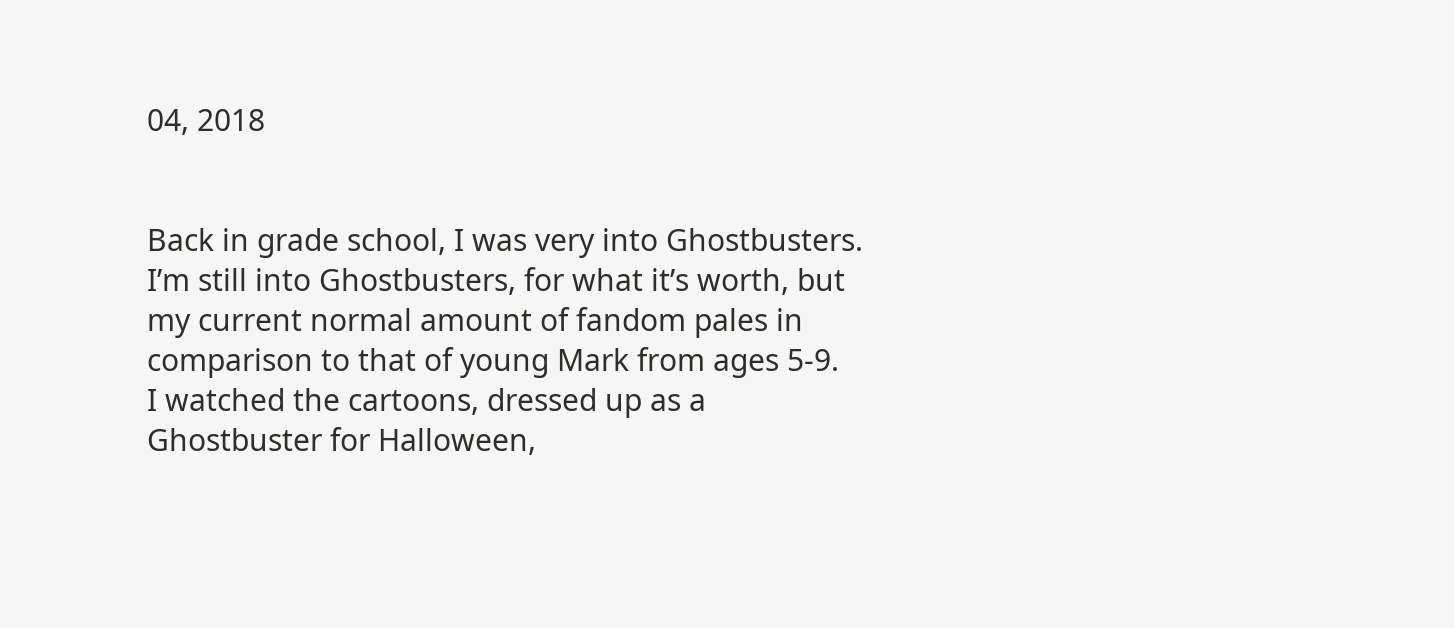04, 2018


Back in grade school, I was very into Ghostbusters.  I’m still into Ghostbusters, for what it’s worth, but my current normal amount of fandom pales in comparison to that of young Mark from ages 5-9.  I watched the cartoons, dressed up as a Ghostbuster for Halloween,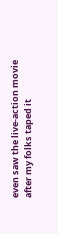even saw the live-action movie after my folks taped it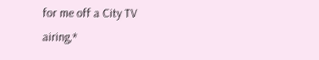for me off a City TV airing,*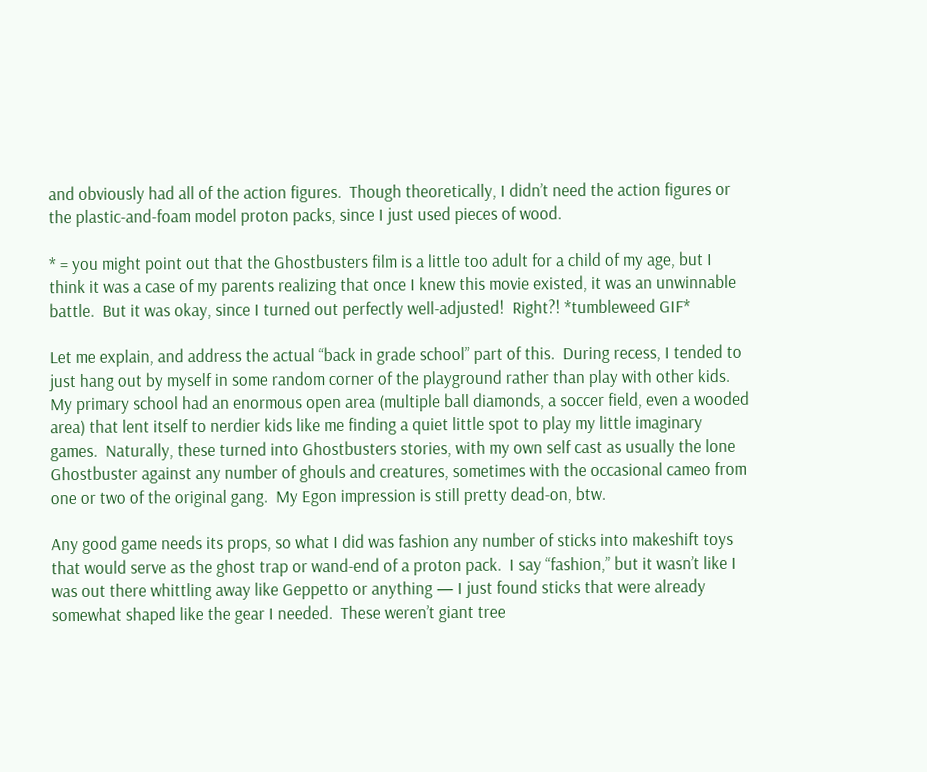and obviously had all of the action figures.  Though theoretically, I didn’t need the action figures or the plastic-and-foam model proton packs, since I just used pieces of wood.

* = you might point out that the Ghostbusters film is a little too adult for a child of my age, but I think it was a case of my parents realizing that once I knew this movie existed, it was an unwinnable battle.  But it was okay, since I turned out perfectly well-adjusted!  Right?! *tumbleweed GIF*

Let me explain, and address the actual “back in grade school” part of this.  During recess, I tended to just hang out by myself in some random corner of the playground rather than play with other kids.  My primary school had an enormous open area (multiple ball diamonds, a soccer field, even a wooded area) that lent itself to nerdier kids like me finding a quiet little spot to play my little imaginary games.  Naturally, these turned into Ghostbusters stories, with my own self cast as usually the lone Ghostbuster against any number of ghouls and creatures, sometimes with the occasional cameo from one or two of the original gang.  My Egon impression is still pretty dead-on, btw.

Any good game needs its props, so what I did was fashion any number of sticks into makeshift toys that would serve as the ghost trap or wand-end of a proton pack.  I say “fashion,” but it wasn’t like I was out there whittling away like Geppetto or anything — I just found sticks that were already somewhat shaped like the gear I needed.  These weren’t giant tree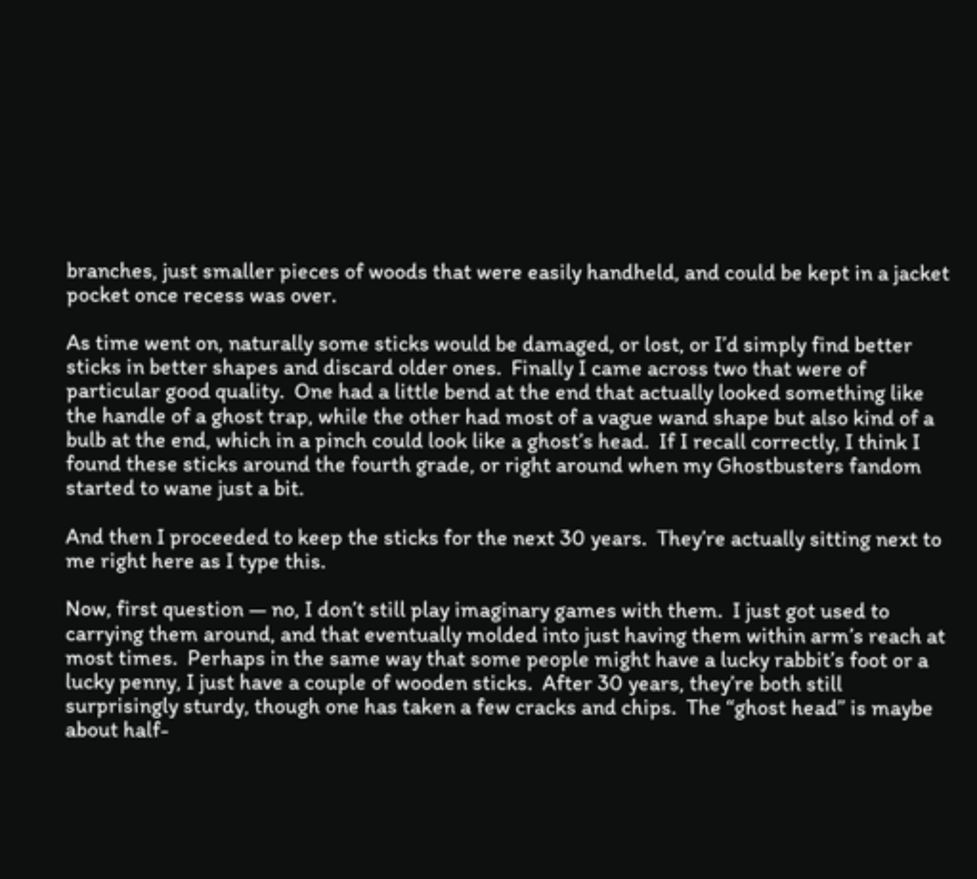branches, just smaller pieces of woods that were easily handheld, and could be kept in a jacket pocket once recess was over.

As time went on, naturally some sticks would be damaged, or lost, or I’d simply find better sticks in better shapes and discard older ones.  Finally I came across two that were of particular good quality.  One had a little bend at the end that actually looked something like the handle of a ghost trap, while the other had most of a vague wand shape but also kind of a bulb at the end, which in a pinch could look like a ghost’s head.  If I recall correctly, I think I found these sticks around the fourth grade, or right around when my Ghostbusters fandom started to wane just a bit.

And then I proceeded to keep the sticks for the next 30 years.  They’re actually sitting next to me right here as I type this.

Now, first question — no, I don’t still play imaginary games with them.  I just got used to carrying them around, and that eventually molded into just having them within arm’s reach at most times.  Perhaps in the same way that some people might have a lucky rabbit’s foot or a lucky penny, I just have a couple of wooden sticks.  After 30 years, they’re both still surprisingly sturdy, though one has taken a few cracks and chips.  The “ghost head” is maybe about half-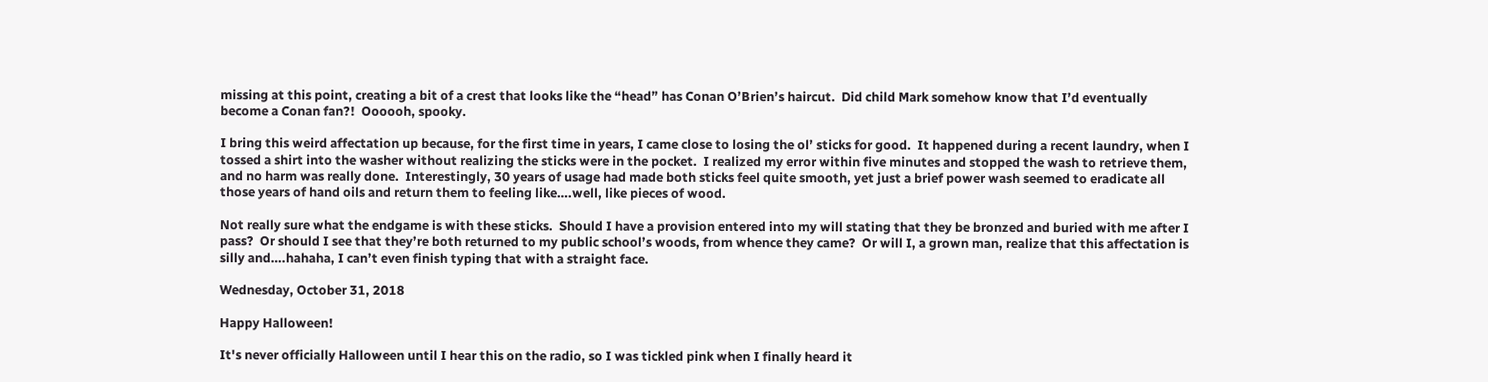missing at this point, creating a bit of a crest that looks like the “head” has Conan O’Brien’s haircut.  Did child Mark somehow know that I’d eventually become a Conan fan?!  Oooooh, spooky.

I bring this weird affectation up because, for the first time in years, I came close to losing the ol’ sticks for good.  It happened during a recent laundry, when I tossed a shirt into the washer without realizing the sticks were in the pocket.  I realized my error within five minutes and stopped the wash to retrieve them, and no harm was really done.  Interestingly, 30 years of usage had made both sticks feel quite smooth, yet just a brief power wash seemed to eradicate all those years of hand oils and return them to feeling like….well, like pieces of wood.

Not really sure what the endgame is with these sticks.  Should I have a provision entered into my will stating that they be bronzed and buried with me after I pass?  Or should I see that they’re both returned to my public school’s woods, from whence they came?  Or will I, a grown man, realize that this affectation is silly and….hahaha, I can’t even finish typing that with a straight face.

Wednesday, October 31, 2018

Happy Halloween!

It's never officially Halloween until I hear this on the radio, so I was tickled pink when I finally heard it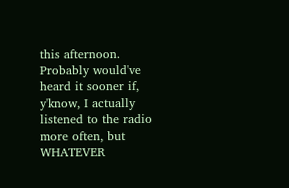this afternoon.  Probably would've heard it sooner if, y'know, I actually listened to the radio more often, but WHATEVER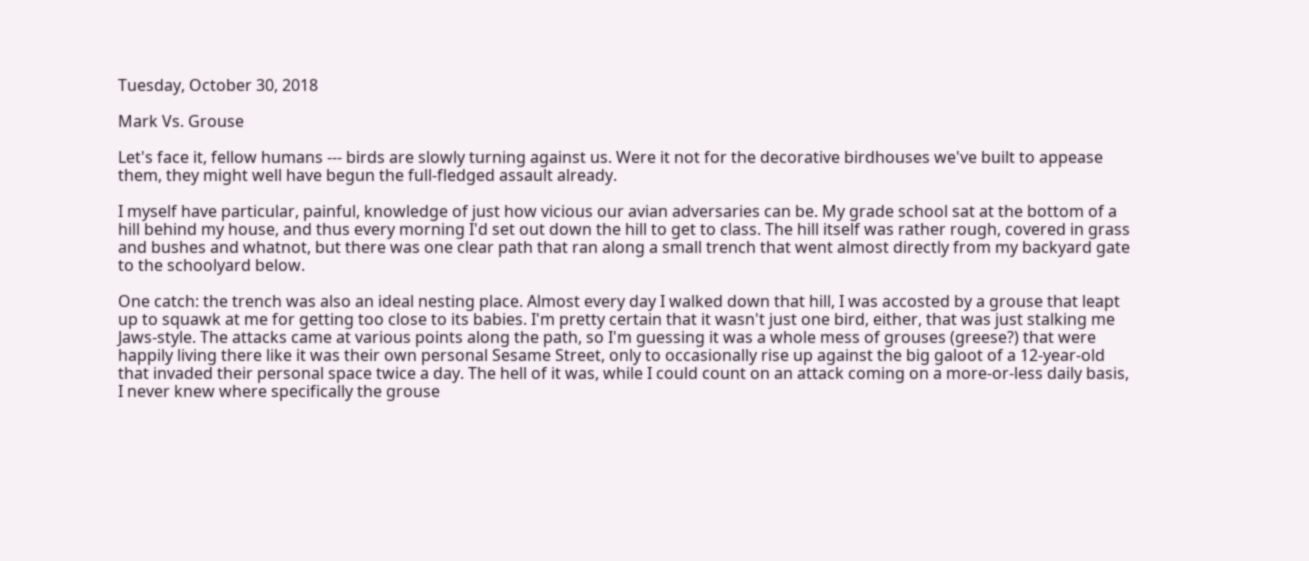Tuesday, October 30, 2018

Mark Vs. Grouse

Let's face it, fellow humans --- birds are slowly turning against us. Were it not for the decorative birdhouses we've built to appease them, they might well have begun the full-fledged assault already.

I myself have particular, painful, knowledge of just how vicious our avian adversaries can be. My grade school sat at the bottom of a hill behind my house, and thus every morning I'd set out down the hill to get to class. The hill itself was rather rough, covered in grass and bushes and whatnot, but there was one clear path that ran along a small trench that went almost directly from my backyard gate to the schoolyard below.

One catch: the trench was also an ideal nesting place. Almost every day I walked down that hill, I was accosted by a grouse that leapt up to squawk at me for getting too close to its babies. I'm pretty certain that it wasn't just one bird, either, that was just stalking me Jaws-style. The attacks came at various points along the path, so I'm guessing it was a whole mess of grouses (greese?) that were happily living there like it was their own personal Sesame Street, only to occasionally rise up against the big galoot of a 12-year-old that invaded their personal space twice a day. The hell of it was, while I could count on an attack coming on a more-or-less daily basis, I never knew where specifically the grouse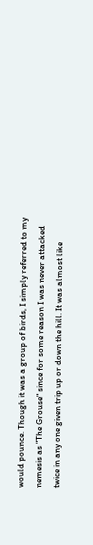would pounce. Though it was a group of birds, I simply referred to my nemesis as "The Grouse" since for some reason I was never attacked twice in any one given trip up or down the hill. It was almost like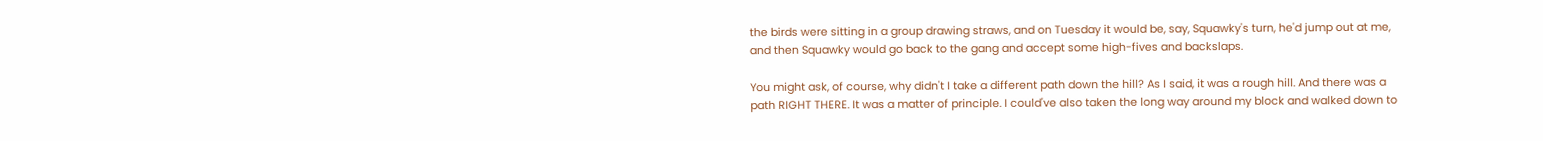the birds were sitting in a group drawing straws, and on Tuesday it would be, say, Squawky's turn, he'd jump out at me, and then Squawky would go back to the gang and accept some high-fives and backslaps.

You might ask, of course, why didn't I take a different path down the hill? As I said, it was a rough hill. And there was a path RIGHT THERE. It was a matter of principle. I could've also taken the long way around my block and walked down to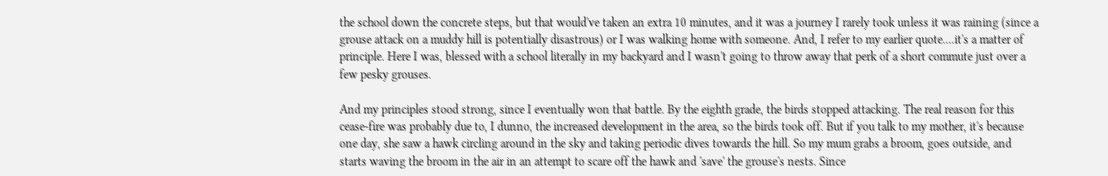the school down the concrete steps, but that would've taken an extra 10 minutes, and it was a journey I rarely took unless it was raining (since a grouse attack on a muddy hill is potentially disastrous) or I was walking home with someone. And, I refer to my earlier quote....it's a matter of principle. Here I was, blessed with a school literally in my backyard and I wasn't going to throw away that perk of a short commute just over a few pesky grouses.

And my principles stood strong, since I eventually won that battle. By the eighth grade, the birds stopped attacking. The real reason for this cease-fire was probably due to, I dunno, the increased development in the area, so the birds took off. But if you talk to my mother, it's because one day, she saw a hawk circling around in the sky and taking periodic dives towards the hill. So my mum grabs a broom, goes outside, and starts waving the broom in the air in an attempt to scare off the hawk and 'save' the grouse's nests. Since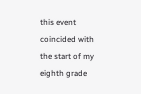this event coincided with the start of my eighth grade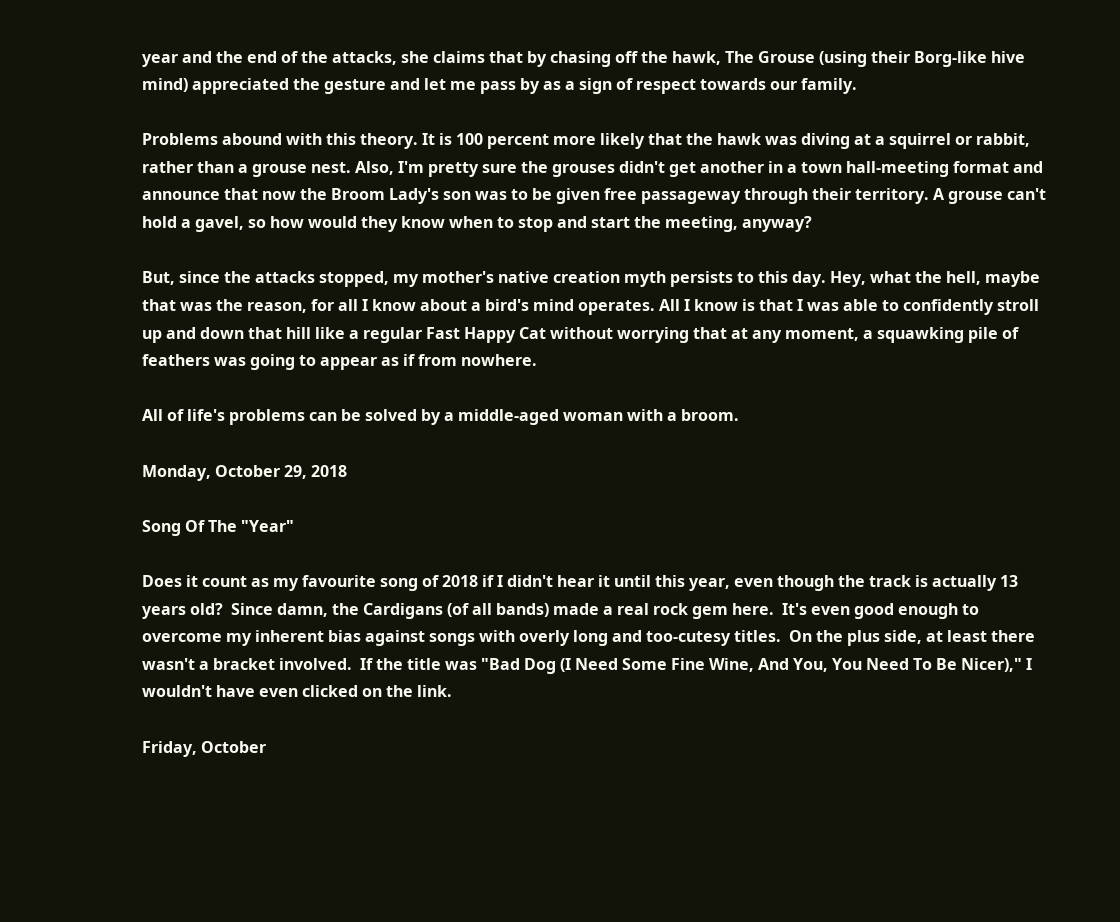year and the end of the attacks, she claims that by chasing off the hawk, The Grouse (using their Borg-like hive mind) appreciated the gesture and let me pass by as a sign of respect towards our family.

Problems abound with this theory. It is 100 percent more likely that the hawk was diving at a squirrel or rabbit, rather than a grouse nest. Also, I'm pretty sure the grouses didn't get another in a town hall-meeting format and announce that now the Broom Lady's son was to be given free passageway through their territory. A grouse can't hold a gavel, so how would they know when to stop and start the meeting, anyway?

But, since the attacks stopped, my mother's native creation myth persists to this day. Hey, what the hell, maybe that was the reason, for all I know about a bird's mind operates. All I know is that I was able to confidently stroll up and down that hill like a regular Fast Happy Cat without worrying that at any moment, a squawking pile of feathers was going to appear as if from nowhere.

All of life's problems can be solved by a middle-aged woman with a broom.

Monday, October 29, 2018

Song Of The "Year"

Does it count as my favourite song of 2018 if I didn't hear it until this year, even though the track is actually 13 years old?  Since damn, the Cardigans (of all bands) made a real rock gem here.  It's even good enough to overcome my inherent bias against songs with overly long and too-cutesy titles.  On the plus side, at least there wasn't a bracket involved.  If the title was "Bad Dog (I Need Some Fine Wine, And You, You Need To Be Nicer)," I wouldn't have even clicked on the link.

Friday, October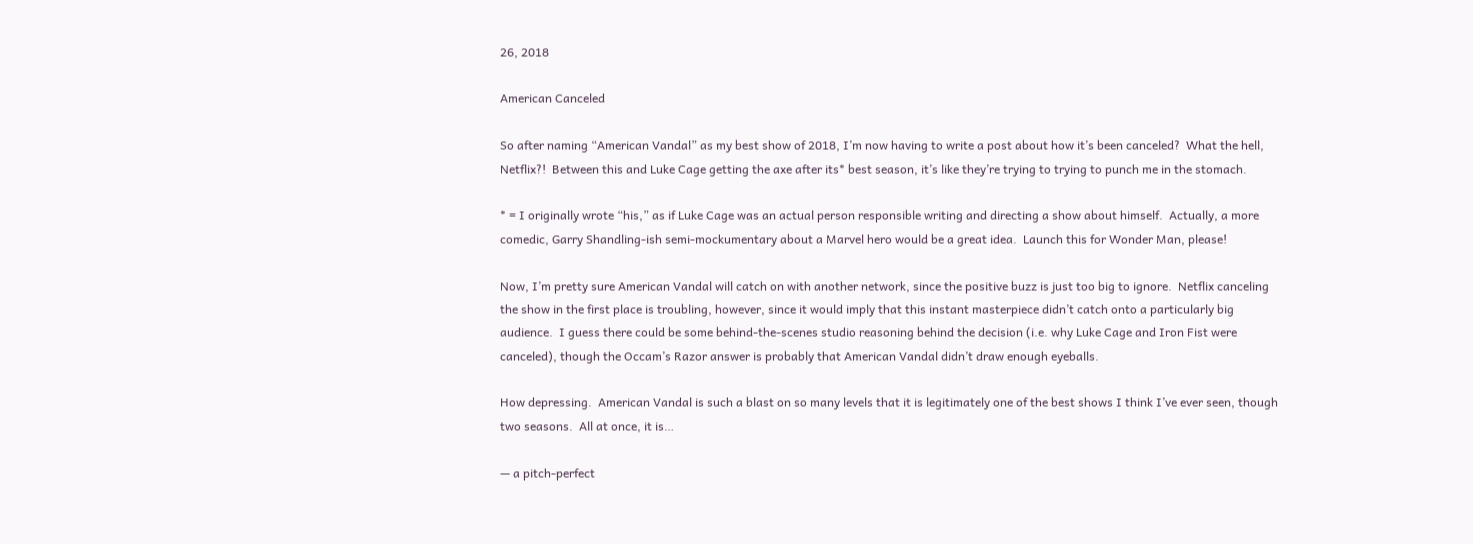26, 2018

American Canceled

So after naming “American Vandal” as my best show of 2018, I’m now having to write a post about how it’s been canceled?  What the hell, Netflix?!  Between this and Luke Cage getting the axe after its* best season, it’s like they’re trying to trying to punch me in the stomach.

* = I originally wrote “his,” as if Luke Cage was an actual person responsible writing and directing a show about himself.  Actually, a more comedic, Garry Shandling-ish semi-mockumentary about a Marvel hero would be a great idea.  Launch this for Wonder Man, please!

Now, I’m pretty sure American Vandal will catch on with another network, since the positive buzz is just too big to ignore.  Netflix canceling the show in the first place is troubling, however, since it would imply that this instant masterpiece didn’t catch onto a particularly big audience.  I guess there could be some behind-the-scenes studio reasoning behind the decision (i.e. why Luke Cage and Iron Fist were canceled), though the Occam’s Razor answer is probably that American Vandal didn’t draw enough eyeballs.

How depressing.  American Vandal is such a blast on so many levels that it is legitimately one of the best shows I think I’ve ever seen, though two seasons.  All at once, it is…

— a pitch-perfect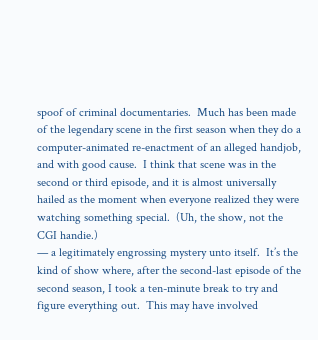spoof of criminal documentaries.  Much has been made of the legendary scene in the first season when they do a computer-animated re-enactment of an alleged handjob, and with good cause.  I think that scene was in the second or third episode, and it is almost universally hailed as the moment when everyone realized they were watching something special.  (Uh, the show, not the CGI handie.)
— a legitimately engrossing mystery unto itself.  It’s the kind of show where, after the second-last episode of the second season, I took a ten-minute break to try and figure everything out.  This may have involved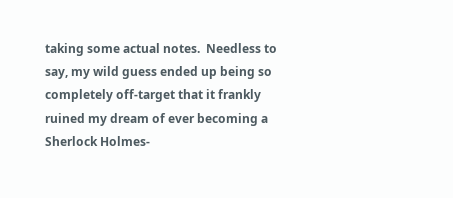taking some actual notes.  Needless to say, my wild guess ended up being so completely off-target that it frankly ruined my dream of ever becoming a Sherlock Holmes-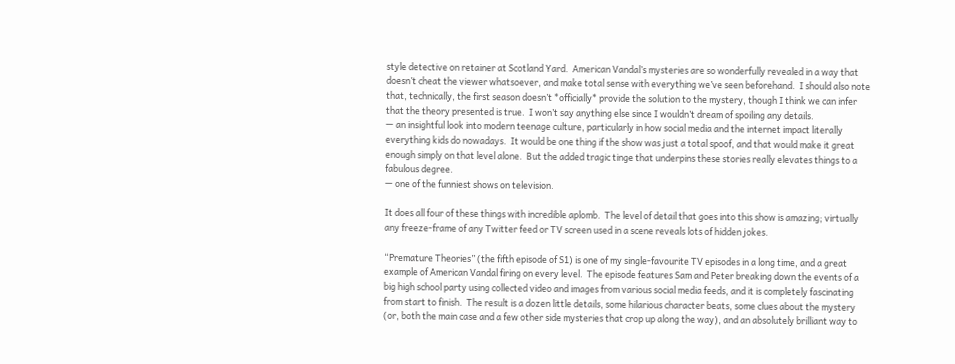style detective on retainer at Scotland Yard.  American Vandal’s mysteries are so wonderfully revealed in a way that doesn’t cheat the viewer whatsoever, and make total sense with everything we’ve seen beforehand.  I should also note that, technically, the first season doesn’t *officially* provide the solution to the mystery, though I think we can infer that the theory presented is true.  I won’t say anything else since I wouldn’t dream of spoiling any details.
— an insightful look into modern teenage culture, particularly in how social media and the internet impact literally everything kids do nowadays.  It would be one thing if the show was just a total spoof, and that would make it great enough simply on that level alone.  But the added tragic tinge that underpins these stories really elevates things to a fabulous degree.
— one of the funniest shows on television.

It does all four of these things with incredible aplomb.  The level of detail that goes into this show is amazing; virtually any freeze-frame of any Twitter feed or TV screen used in a scene reveals lots of hidden jokes.

“Premature Theories” (the fifth episode of S1) is one of my single-favourite TV episodes in a long time, and a great example of American Vandal firing on every level.  The episode features Sam and Peter breaking down the events of a big high school party using collected video and images from various social media feeds, and it is completely fascinating from start to finish.  The result is a dozen little details, some hilarious character beats, some clues about the mystery (or, both the main case and a few other side mysteries that crop up along the way), and an absolutely brilliant way to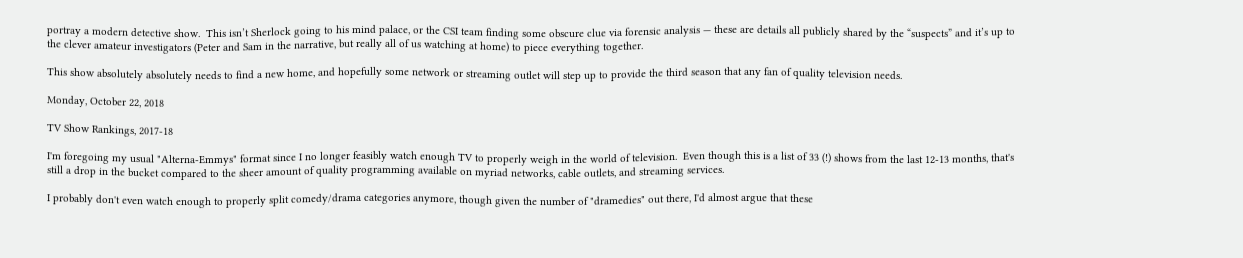portray a modern detective show.  This isn’t Sherlock going to his mind palace, or the CSI team finding some obscure clue via forensic analysis — these are details all publicly shared by the “suspects” and it’s up to the clever amateur investigators (Peter and Sam in the narrative, but really all of us watching at home) to piece everything together.

This show absolutely absolutely needs to find a new home, and hopefully some network or streaming outlet will step up to provide the third season that any fan of quality television needs.

Monday, October 22, 2018

TV Show Rankings, 2017-18

I'm foregoing my usual "Alterna-Emmys" format since I no longer feasibly watch enough TV to properly weigh in the world of television.  Even though this is a list of 33 (!) shows from the last 12-13 months, that's still a drop in the bucket compared to the sheer amount of quality programming available on myriad networks, cable outlets, and streaming services.

I probably don't even watch enough to properly split comedy/drama categories anymore, though given the number of "dramedies" out there, I'd almost argue that these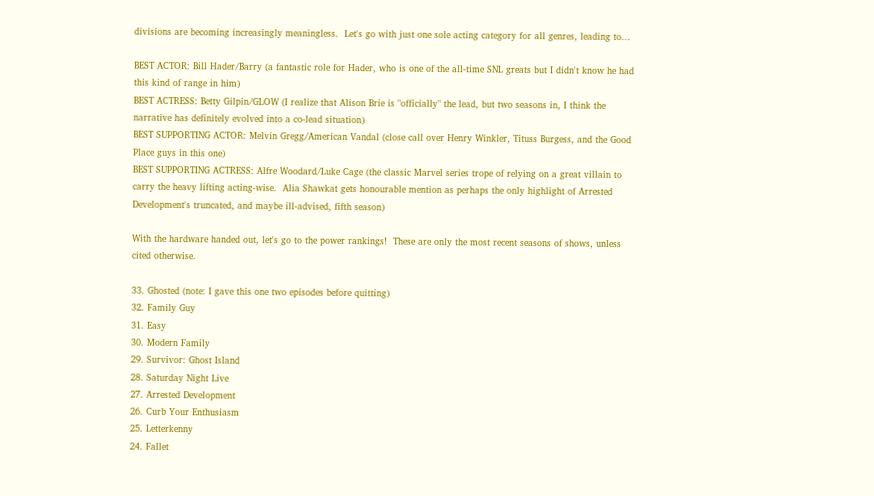divisions are becoming increasingly meaningless.  Let's go with just one sole acting category for all genres, leading to...

BEST ACTOR: Bill Hader/Barry (a fantastic role for Hader, who is one of the all-time SNL greats but I didn't know he had this kind of range in him)
BEST ACTRESS: Betty Gilpin/GLOW (I realize that Alison Brie is "officially" the lead, but two seasons in, I think the narrative has definitely evolved into a co-lead situation)
BEST SUPPORTING ACTOR: Melvin Gregg/American Vandal (close call over Henry Winkler, Tituss Burgess, and the Good Place guys in this one)
BEST SUPPORTING ACTRESS: Alfre Woodard/Luke Cage (the classic Marvel series trope of relying on a great villain to carry the heavy lifting acting-wise.  Alia Shawkat gets honourable mention as perhaps the only highlight of Arrested Development's truncated, and maybe ill-advised, fifth season)

With the hardware handed out, let's go to the power rankings!  These are only the most recent seasons of shows, unless cited otherwise.

33. Ghosted (note: I gave this one two episodes before quitting)
32. Family Guy
31. Easy
30. Modern Family
29. Survivor: Ghost Island
28. Saturday Night Live
27. Arrested Development
26. Curb Your Enthusiasm
25. Letterkenny
24. Fallet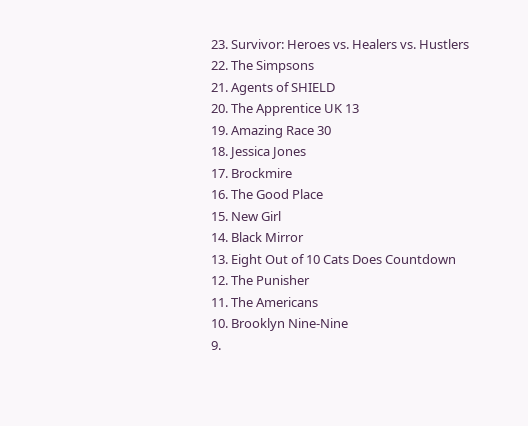23. Survivor: Heroes vs. Healers vs. Hustlers
22. The Simpsons
21. Agents of SHIELD
20. The Apprentice UK 13
19. Amazing Race 30
18. Jessica Jones
17. Brockmire
16. The Good Place
15. New Girl
14. Black Mirror
13. Eight Out of 10 Cats Does Countdown
12. The Punisher
11. The Americans
10. Brooklyn Nine-Nine
9.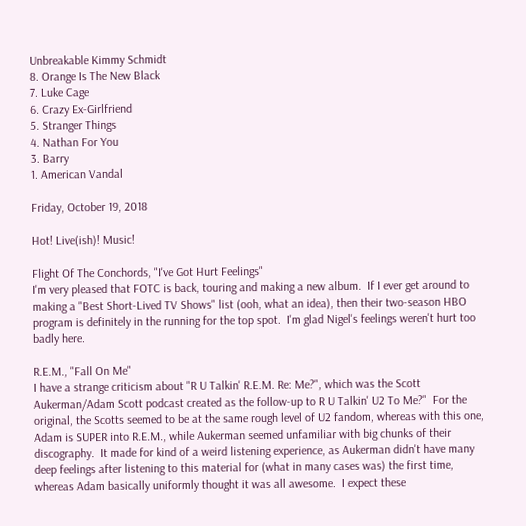Unbreakable Kimmy Schmidt
8. Orange Is The New Black
7. Luke Cage
6. Crazy Ex-Girlfriend
5. Stranger Things
4. Nathan For You
3. Barry
1. American Vandal

Friday, October 19, 2018

Hot! Live(ish)! Music!

Flight Of The Conchords, "I've Got Hurt Feelings"
I'm very pleased that FOTC is back, touring and making a new album.  If I ever get around to making a "Best Short-Lived TV Shows" list (ooh, what an idea), then their two-season HBO program is definitely in the running for the top spot.  I'm glad Nigel's feelings weren't hurt too badly here.

R.E.M., "Fall On Me"
I have a strange criticism about "R U Talkin' R.E.M. Re: Me?", which was the Scott Aukerman/Adam Scott podcast created as the follow-up to R U Talkin' U2 To Me?"  For the original, the Scotts seemed to be at the same rough level of U2 fandom, whereas with this one, Adam is SUPER into R.E.M., while Aukerman seemed unfamiliar with big chunks of their discography.  It made for kind of a weird listening experience, as Aukerman didn't have many deep feelings after listening to this material for (what in many cases was) the first time, whereas Adam basically uniformly thought it was all awesome.  I expect these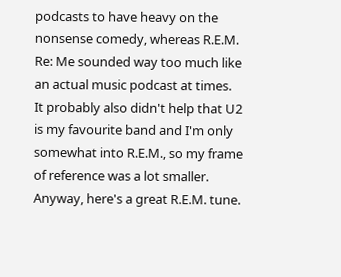podcasts to have heavy on the nonsense comedy, whereas R.E.M. Re: Me sounded way too much like an actual music podcast at times.  It probably also didn't help that U2 is my favourite band and I'm only somewhat into R.E.M., so my frame of reference was a lot smaller.  Anyway, here's a great R.E.M. tune.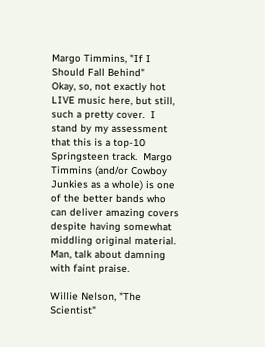Margo Timmins, "If I Should Fall Behind"
Okay, so, not exactly hot LIVE music here, but still, such a pretty cover.  I stand by my assessment that this is a top-10 Springsteen track.  Margo Timmins (and/or Cowboy Junkies as a whole) is one of the better bands who can deliver amazing covers despite having somewhat middling original material.  Man, talk about damning with faint praise.

Willie Nelson, "The Scientist"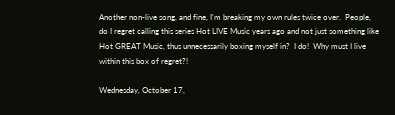Another non-live song, and fine, I'm breaking my own rules twice over.  People, do I regret calling this series Hot LIVE Music years ago and not just something like Hot GREAT Music, thus unnecessarily boxing myself in?  I do!  Why must I live within this box of regret?!

Wednesday, October 17,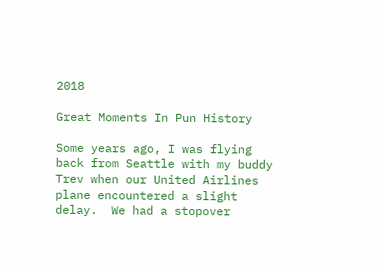2018

Great Moments In Pun History

Some years ago, I was flying back from Seattle with my buddy Trev when our United Airlines plane encountered a slight delay.  We had a stopover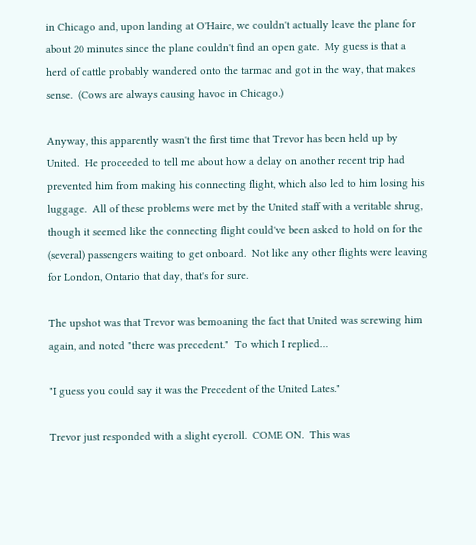in Chicago and, upon landing at O'Haire, we couldn't actually leave the plane for about 20 minutes since the plane couldn't find an open gate.  My guess is that a herd of cattle probably wandered onto the tarmac and got in the way, that makes sense.  (Cows are always causing havoc in Chicago.)

Anyway, this apparently wasn't the first time that Trevor has been held up by United.  He proceeded to tell me about how a delay on another recent trip had prevented him from making his connecting flight, which also led to him losing his luggage.  All of these problems were met by the United staff with a veritable shrug, though it seemed like the connecting flight could've been asked to hold on for the (several) passengers waiting to get onboard.  Not like any other flights were leaving for London, Ontario that day, that's for sure.

The upshot was that Trevor was bemoaning the fact that United was screwing him again, and noted "there was precedent."  To which I replied…

"I guess you could say it was the Precedent of the United Lates."

Trevor just responded with a slight eyeroll.  COME ON.  This was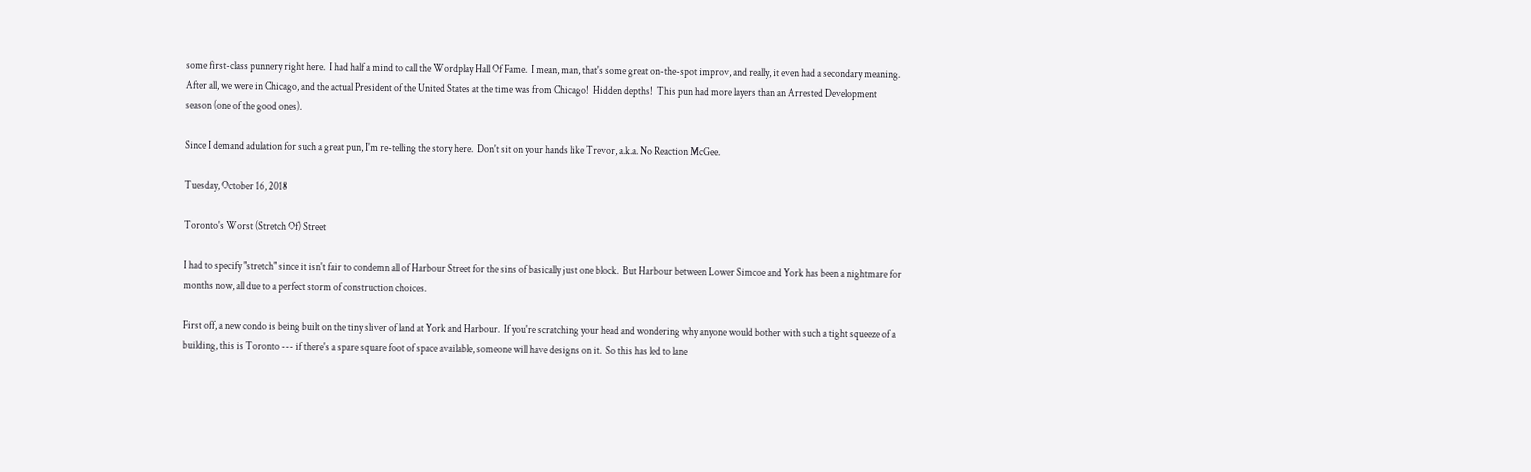some first-class punnery right here.  I had half a mind to call the Wordplay Hall Of Fame.  I mean, man, that's some great on-the-spot improv, and really, it even had a secondary meaning.  After all, we were in Chicago, and the actual President of the United States at the time was from Chicago!  Hidden depths!  This pun had more layers than an Arrested Development season (one of the good ones).

Since I demand adulation for such a great pun, I'm re-telling the story here.  Don't sit on your hands like Trevor, a.k.a. No Reaction McGee.

Tuesday, October 16, 2018

Toronto's Worst (Stretch Of) Street

I had to specify "stretch" since it isn't fair to condemn all of Harbour Street for the sins of basically just one block.  But Harbour between Lower Simcoe and York has been a nightmare for months now, all due to a perfect storm of construction choices.

First off, a new condo is being built on the tiny sliver of land at York and Harbour.  If you're scratching your head and wondering why anyone would bother with such a tight squeeze of a building, this is Toronto --- if there's a spare square foot of space available, someone will have designs on it.  So this has led to lane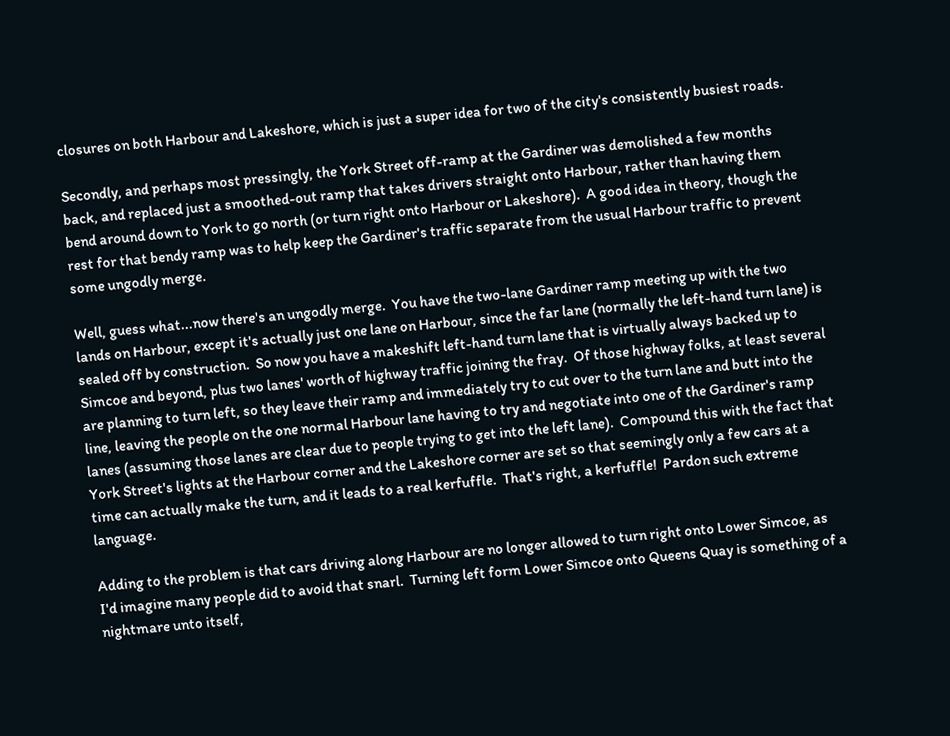closures on both Harbour and Lakeshore, which is just a super idea for two of the city's consistently busiest roads.

Secondly, and perhaps most pressingly, the York Street off-ramp at the Gardiner was demolished a few months back, and replaced just a smoothed-out ramp that takes drivers straight onto Harbour, rather than having them bend around down to York to go north (or turn right onto Harbour or Lakeshore).  A good idea in theory, though the rest for that bendy ramp was to help keep the Gardiner's traffic separate from the usual Harbour traffic to prevent some ungodly merge.

Well, guess what...now there's an ungodly merge.  You have the two-lane Gardiner ramp meeting up with the two lands on Harbour, except it's actually just one lane on Harbour, since the far lane (normally the left-hand turn lane) is sealed off by construction.  So now you have a makeshift left-hand turn lane that is virtually always backed up to Simcoe and beyond, plus two lanes' worth of highway traffic joining the fray.  Of those highway folks, at least several are planning to turn left, so they leave their ramp and immediately try to cut over to the turn lane and butt into the line, leaving the people on the one normal Harbour lane having to try and negotiate into one of the Gardiner's ramp lanes (assuming those lanes are clear due to people trying to get into the left lane).  Compound this with the fact that York Street's lights at the Harbour corner and the Lakeshore corner are set so that seemingly only a few cars at a time can actually make the turn, and it leads to a real kerfuffle.  That's right, a kerfuffle!  Pardon such extreme language.

Adding to the problem is that cars driving along Harbour are no longer allowed to turn right onto Lower Simcoe, as I'd imagine many people did to avoid that snarl.  Turning left form Lower Simcoe onto Queens Quay is something of a nightmare unto itself,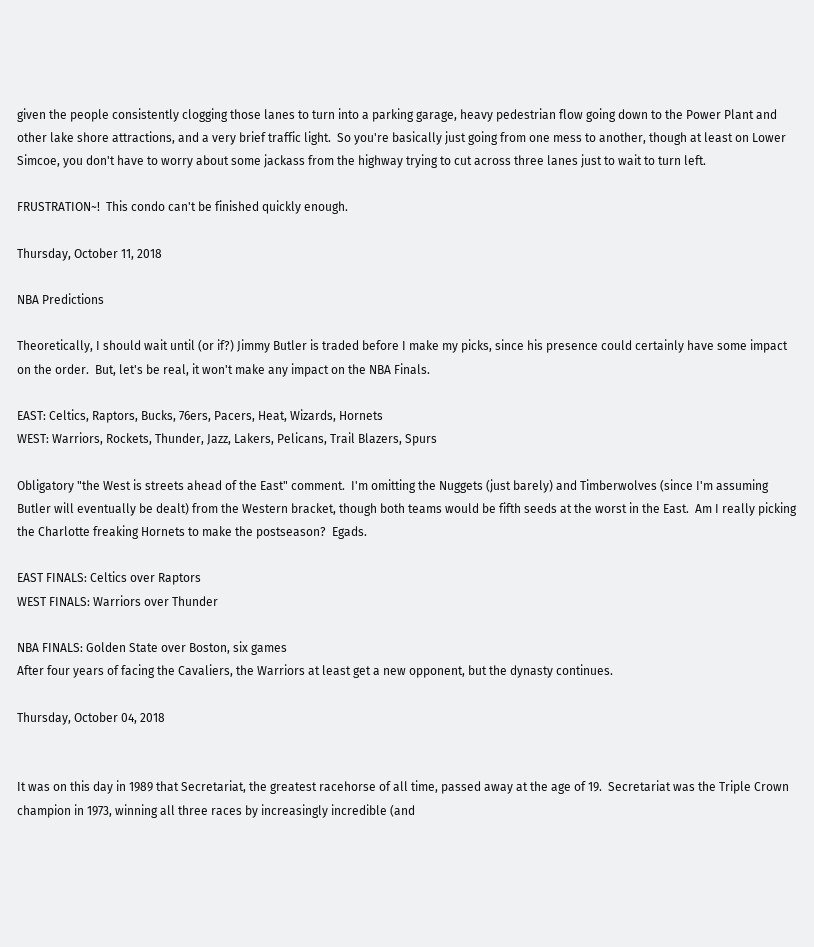given the people consistently clogging those lanes to turn into a parking garage, heavy pedestrian flow going down to the Power Plant and other lake shore attractions, and a very brief traffic light.  So you're basically just going from one mess to another, though at least on Lower Simcoe, you don't have to worry about some jackass from the highway trying to cut across three lanes just to wait to turn left.

FRUSTRATION~!  This condo can't be finished quickly enough.

Thursday, October 11, 2018

NBA Predictions

Theoretically, I should wait until (or if?) Jimmy Butler is traded before I make my picks, since his presence could certainly have some impact on the order.  But, let's be real, it won't make any impact on the NBA Finals.

EAST: Celtics, Raptors, Bucks, 76ers, Pacers, Heat, Wizards, Hornets
WEST: Warriors, Rockets, Thunder, Jazz, Lakers, Pelicans, Trail Blazers, Spurs

Obligatory "the West is streets ahead of the East" comment.  I'm omitting the Nuggets (just barely) and Timberwolves (since I'm assuming Butler will eventually be dealt) from the Western bracket, though both teams would be fifth seeds at the worst in the East.  Am I really picking the Charlotte freaking Hornets to make the postseason?  Egads.

EAST FINALS: Celtics over Raptors
WEST FINALS: Warriors over Thunder

NBA FINALS: Golden State over Boston, six games
After four years of facing the Cavaliers, the Warriors at least get a new opponent, but the dynasty continues.

Thursday, October 04, 2018


It was on this day in 1989 that Secretariat, the greatest racehorse of all time, passed away at the age of 19.  Secretariat was the Triple Crown champion in 1973, winning all three races by increasingly incredible (and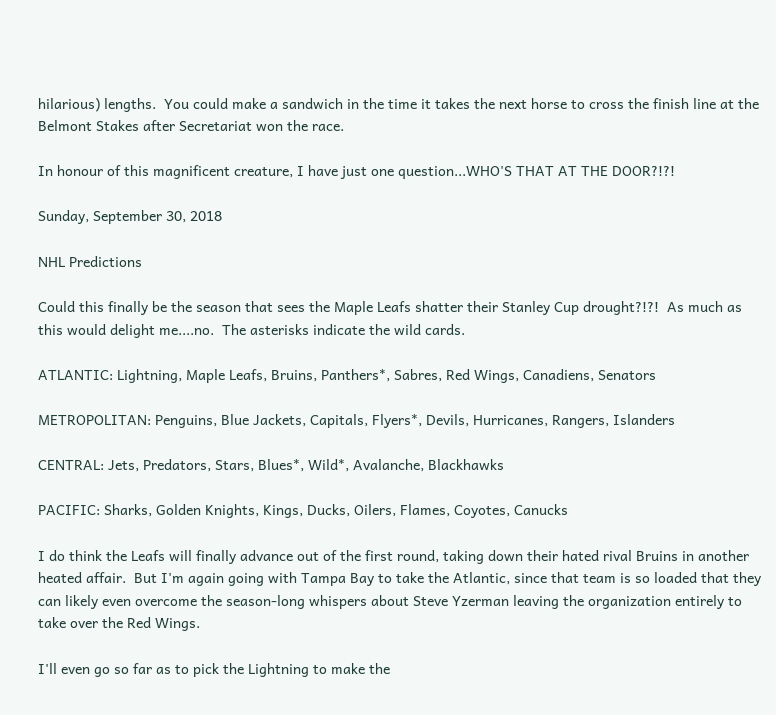hilarious) lengths.  You could make a sandwich in the time it takes the next horse to cross the finish line at the Belmont Stakes after Secretariat won the race.

In honour of this magnificent creature, I have just one question...WHO'S THAT AT THE DOOR?!?!

Sunday, September 30, 2018

NHL Predictions

Could this finally be the season that sees the Maple Leafs shatter their Stanley Cup drought?!?!  As much as this would delight me....no.  The asterisks indicate the wild cards.

ATLANTIC: Lightning, Maple Leafs, Bruins, Panthers*, Sabres, Red Wings, Canadiens, Senators

METROPOLITAN: Penguins, Blue Jackets, Capitals, Flyers*, Devils, Hurricanes, Rangers, Islanders

CENTRAL: Jets, Predators, Stars, Blues*, Wild*, Avalanche, Blackhawks

PACIFIC: Sharks, Golden Knights, Kings, Ducks, Oilers, Flames, Coyotes, Canucks

I do think the Leafs will finally advance out of the first round, taking down their hated rival Bruins in another heated affair.  But I'm again going with Tampa Bay to take the Atlantic, since that team is so loaded that they can likely even overcome the season-long whispers about Steve Yzerman leaving the organization entirely to take over the Red Wings.

I'll even go so far as to pick the Lightning to make the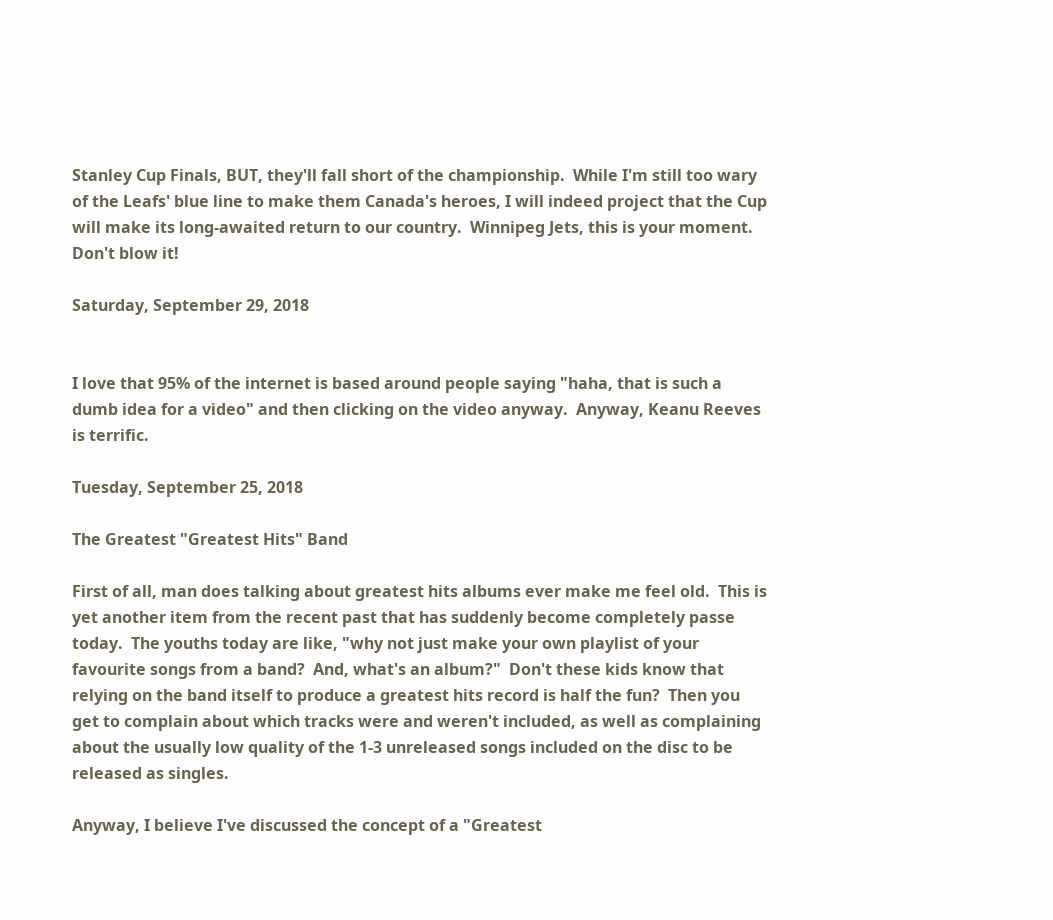Stanley Cup Finals, BUT, they'll fall short of the championship.  While I'm still too wary of the Leafs' blue line to make them Canada's heroes, I will indeed project that the Cup will make its long-awaited return to our country.  Winnipeg Jets, this is your moment.  Don't blow it!

Saturday, September 29, 2018


I love that 95% of the internet is based around people saying "haha, that is such a dumb idea for a video" and then clicking on the video anyway.  Anyway, Keanu Reeves is terrific.

Tuesday, September 25, 2018

The Greatest "Greatest Hits" Band

First of all, man does talking about greatest hits albums ever make me feel old.  This is yet another item from the recent past that has suddenly become completely passe today.  The youths today are like, "why not just make your own playlist of your favourite songs from a band?  And, what's an album?"  Don't these kids know that relying on the band itself to produce a greatest hits record is half the fun?  Then you get to complain about which tracks were and weren't included, as well as complaining about the usually low quality of the 1-3 unreleased songs included on the disc to be released as singles.

Anyway, I believe I've discussed the concept of a "Greatest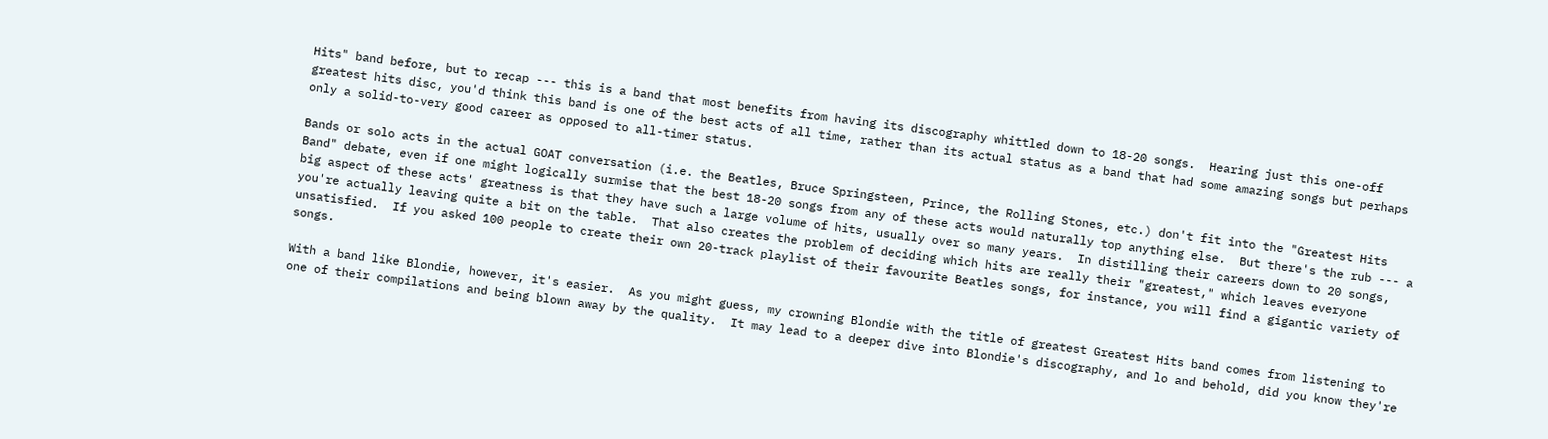Hits" band before, but to recap --- this is a band that most benefits from having its discography whittled down to 18-20 songs.  Hearing just this one-off greatest hits disc, you'd think this band is one of the best acts of all time, rather than its actual status as a band that had some amazing songs but perhaps only a solid-to-very good career as opposed to all-timer status.

Bands or solo acts in the actual GOAT conversation (i.e. the Beatles, Bruce Springsteen, Prince, the Rolling Stones, etc.) don't fit into the "Greatest Hits Band" debate, even if one might logically surmise that the best 18-20 songs from any of these acts would naturally top anything else.  But there's the rub --- a big aspect of these acts' greatness is that they have such a large volume of hits, usually over so many years.  In distilling their careers down to 20 songs, you're actually leaving quite a bit on the table.  That also creates the problem of deciding which hits are really their "greatest," which leaves everyone unsatisfied.  If you asked 100 people to create their own 20-track playlist of their favourite Beatles songs, for instance, you will find a gigantic variety of songs.

With a band like Blondie, however, it's easier.  As you might guess, my crowning Blondie with the title of greatest Greatest Hits band comes from listening to one of their compilations and being blown away by the quality.  It may lead to a deeper dive into Blondie's discography, and lo and behold, did you know they're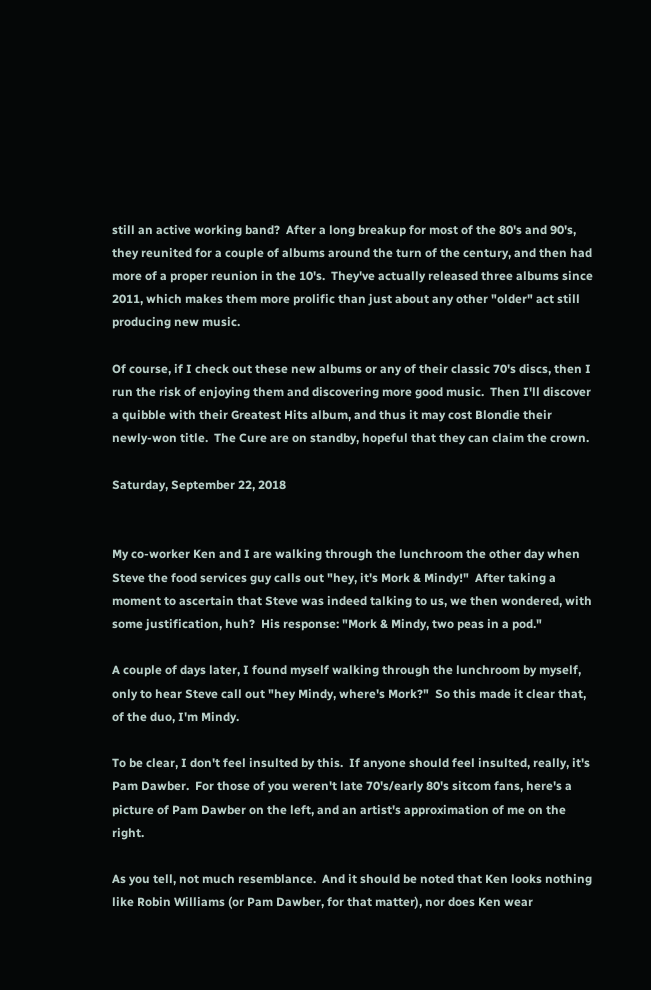still an active working band?  After a long breakup for most of the 80's and 90's, they reunited for a couple of albums around the turn of the century, and then had more of a proper reunion in the 10's.  They've actually released three albums since 2011, which makes them more prolific than just about any other "older" act still producing new music.

Of course, if I check out these new albums or any of their classic 70's discs, then I run the risk of enjoying them and discovering more good music.  Then I'll discover a quibble with their Greatest Hits album, and thus it may cost Blondie their newly-won title.  The Cure are on standby, hopeful that they can claim the crown.

Saturday, September 22, 2018


My co-worker Ken and I are walking through the lunchroom the other day when Steve the food services guy calls out "hey, it's Mork & Mindy!"  After taking a moment to ascertain that Steve was indeed talking to us, we then wondered, with some justification, huh?  His response: "Mork & Mindy, two peas in a pod."

A couple of days later, I found myself walking through the lunchroom by myself, only to hear Steve call out "hey Mindy, where's Mork?"  So this made it clear that, of the duo, I'm Mindy.

To be clear, I don't feel insulted by this.  If anyone should feel insulted, really, it's Pam Dawber.  For those of you weren't late 70's/early 80's sitcom fans, here's a picture of Pam Dawber on the left, and an artist's approximation of me on the right.

As you tell, not much resemblance.  And it should be noted that Ken looks nothing like Robin Williams (or Pam Dawber, for that matter), nor does Ken wear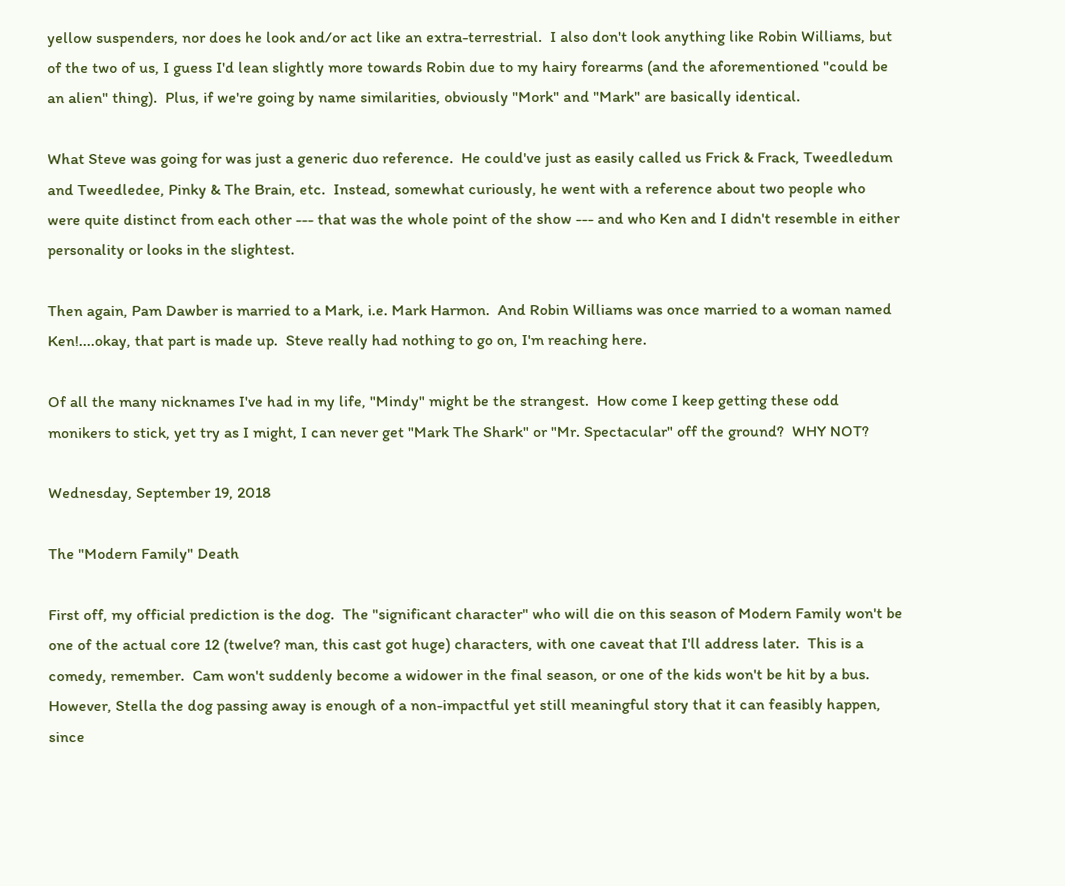yellow suspenders, nor does he look and/or act like an extra-terrestrial.  I also don't look anything like Robin Williams, but of the two of us, I guess I'd lean slightly more towards Robin due to my hairy forearms (and the aforementioned "could be an alien" thing).  Plus, if we're going by name similarities, obviously "Mork" and "Mark" are basically identical.

What Steve was going for was just a generic duo reference.  He could've just as easily called us Frick & Frack, Tweedledum and Tweedledee, Pinky & The Brain, etc.  Instead, somewhat curiously, he went with a reference about two people who were quite distinct from each other --- that was the whole point of the show --- and who Ken and I didn't resemble in either personality or looks in the slightest.

Then again, Pam Dawber is married to a Mark, i.e. Mark Harmon.  And Robin Williams was once married to a woman named Ken!....okay, that part is made up.  Steve really had nothing to go on, I'm reaching here.

Of all the many nicknames I've had in my life, "Mindy" might be the strangest.  How come I keep getting these odd monikers to stick, yet try as I might, I can never get "Mark The Shark" or "Mr. Spectacular" off the ground?  WHY NOT?

Wednesday, September 19, 2018

The "Modern Family" Death

First off, my official prediction is the dog.  The "significant character" who will die on this season of Modern Family won't be one of the actual core 12 (twelve? man, this cast got huge) characters, with one caveat that I'll address later.  This is a comedy, remember.  Cam won't suddenly become a widower in the final season, or one of the kids won't be hit by a bus.  However, Stella the dog passing away is enough of a non-impactful yet still meaningful story that it can feasibly happen, since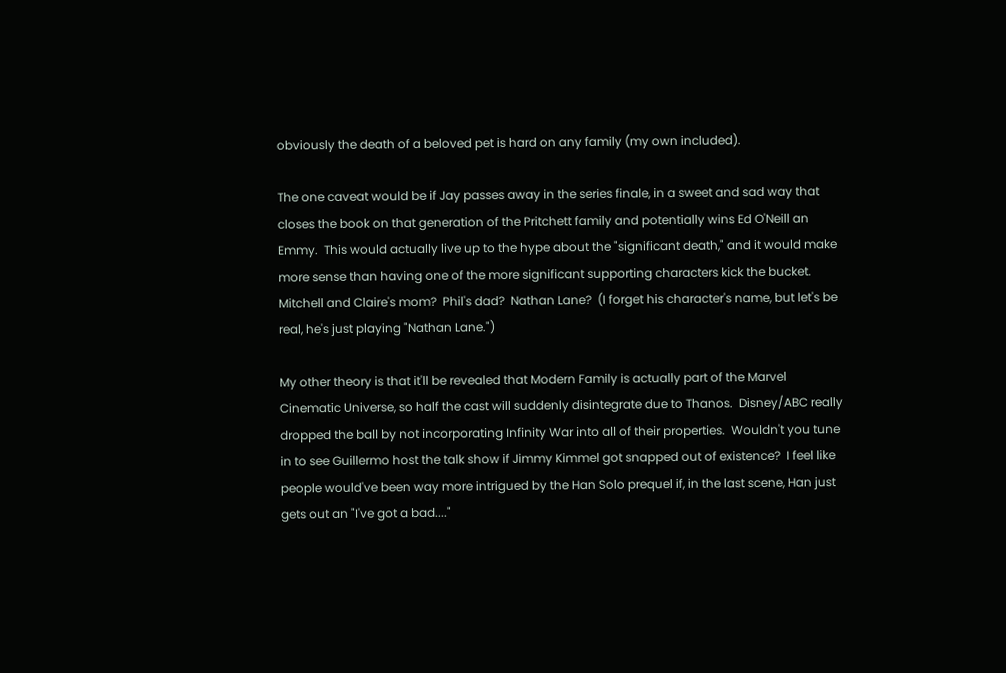obviously the death of a beloved pet is hard on any family (my own included).

The one caveat would be if Jay passes away in the series finale, in a sweet and sad way that closes the book on that generation of the Pritchett family and potentially wins Ed O'Neill an Emmy.  This would actually live up to the hype about the "significant death," and it would make more sense than having one of the more significant supporting characters kick the bucket.  Mitchell and Claire's mom?  Phil's dad?  Nathan Lane?  (I forget his character's name, but let's be real, he's just playing "Nathan Lane.")

My other theory is that it'll be revealed that Modern Family is actually part of the Marvel Cinematic Universe, so half the cast will suddenly disintegrate due to Thanos.  Disney/ABC really dropped the ball by not incorporating Infinity War into all of their properties.  Wouldn't you tune in to see Guillermo host the talk show if Jimmy Kimmel got snapped out of existence?  I feel like people would've been way more intrigued by the Han Solo prequel if, in the last scene, Han just gets out an "I've got a bad...."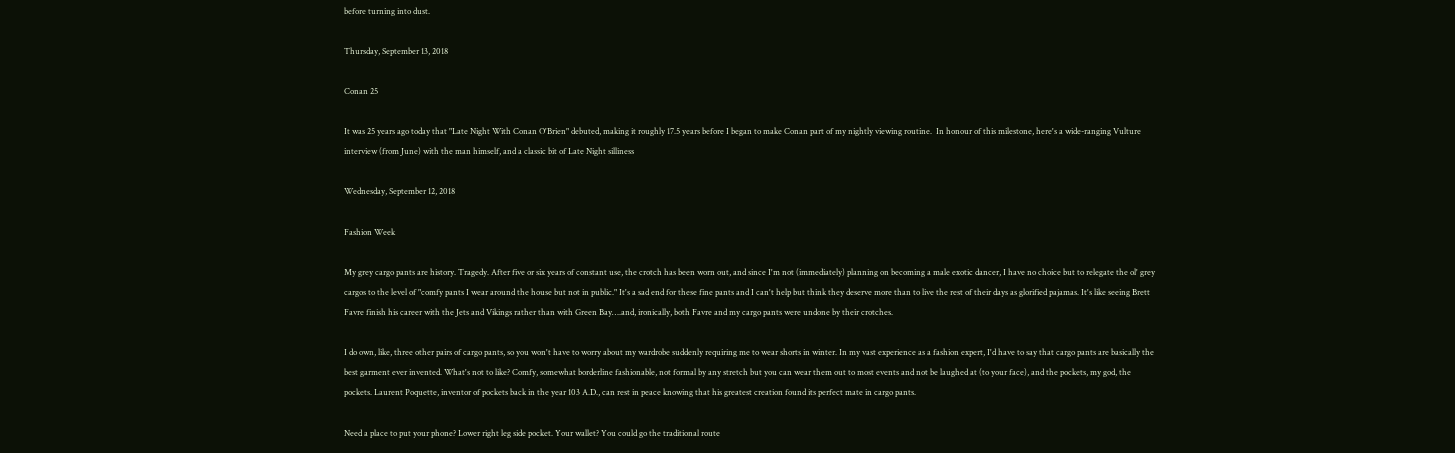before turning into dust.

Thursday, September 13, 2018

Conan 25

It was 25 years ago today that "Late Night With Conan O'Brien" debuted, making it roughly 17.5 years before I began to make Conan part of my nightly viewing routine.  In honour of this milestone, here's a wide-ranging Vulture interview (from June) with the man himself, and a classic bit of Late Night silliness

Wednesday, September 12, 2018

Fashion Week

My grey cargo pants are history. Tragedy. After five or six years of constant use, the crotch has been worn out, and since I'm not (immediately) planning on becoming a male exotic dancer, I have no choice but to relegate the ol' grey cargos to the level of "comfy pants I wear around the house but not in public." It's a sad end for these fine pants and I can't help but think they deserve more than to live the rest of their days as glorified pajamas. It's like seeing Brett Favre finish his career with the Jets and Vikings rather than with Green Bay….and, ironically, both Favre and my cargo pants were undone by their crotches.

I do own, like, three other pairs of cargo pants, so you won't have to worry about my wardrobe suddenly requiring me to wear shorts in winter. In my vast experience as a fashion expert, I'd have to say that cargo pants are basically the best garment ever invented. What's not to like? Comfy, somewhat borderline fashionable, not formal by any stretch but you can wear them out to most events and not be laughed at (to your face), and the pockets, my god, the pockets. Laurent Poquette, inventor of pockets back in the year 103 A.D., can rest in peace knowing that his greatest creation found its perfect mate in cargo pants.

Need a place to put your phone? Lower right leg side pocket. Your wallet? You could go the traditional route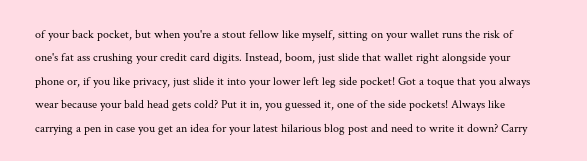of your back pocket, but when you're a stout fellow like myself, sitting on your wallet runs the risk of one's fat ass crushing your credit card digits. Instead, boom, just slide that wallet right alongside your phone or, if you like privacy, just slide it into your lower left leg side pocket! Got a toque that you always wear because your bald head gets cold? Put it in, you guessed it, one of the side pockets! Always like carrying a pen in case you get an idea for your latest hilarious blog post and need to write it down? Carry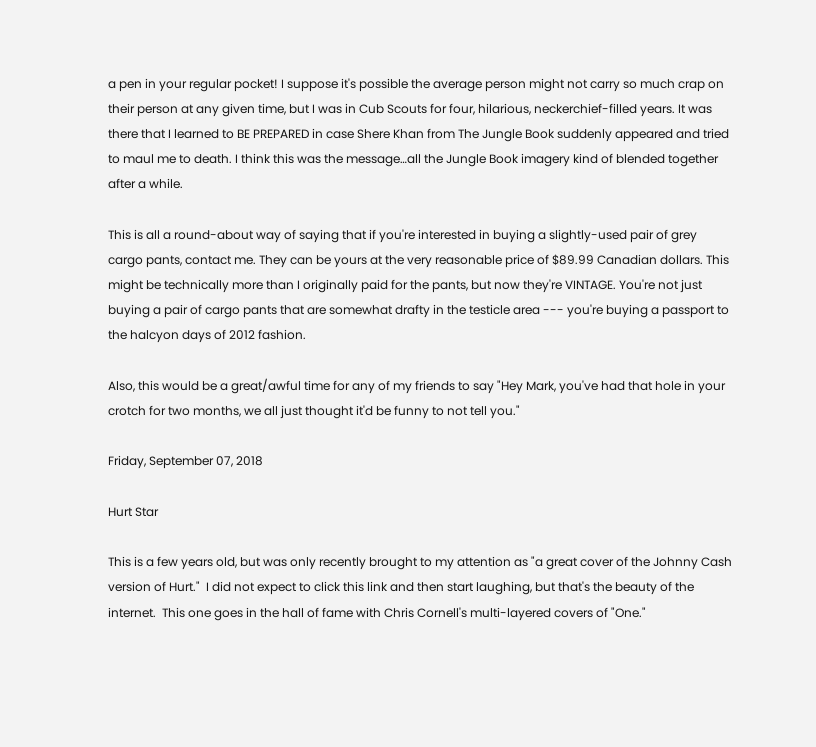a pen in your regular pocket! I suppose it's possible the average person might not carry so much crap on their person at any given time, but I was in Cub Scouts for four, hilarious, neckerchief-filled years. It was there that I learned to BE PREPARED in case Shere Khan from The Jungle Book suddenly appeared and tried to maul me to death. I think this was the message…all the Jungle Book imagery kind of blended together after a while.

This is all a round-about way of saying that if you're interested in buying a slightly-used pair of grey cargo pants, contact me. They can be yours at the very reasonable price of $89.99 Canadian dollars. This might be technically more than I originally paid for the pants, but now they're VINTAGE. You're not just buying a pair of cargo pants that are somewhat drafty in the testicle area --- you're buying a passport to the halcyon days of 2012 fashion.

Also, this would be a great/awful time for any of my friends to say "Hey Mark, you've had that hole in your crotch for two months, we all just thought it'd be funny to not tell you."

Friday, September 07, 2018

Hurt Star

This is a few years old, but was only recently brought to my attention as "a great cover of the Johnny Cash version of Hurt."  I did not expect to click this link and then start laughing, but that's the beauty of the internet.  This one goes in the hall of fame with Chris Cornell's multi-layered covers of "One."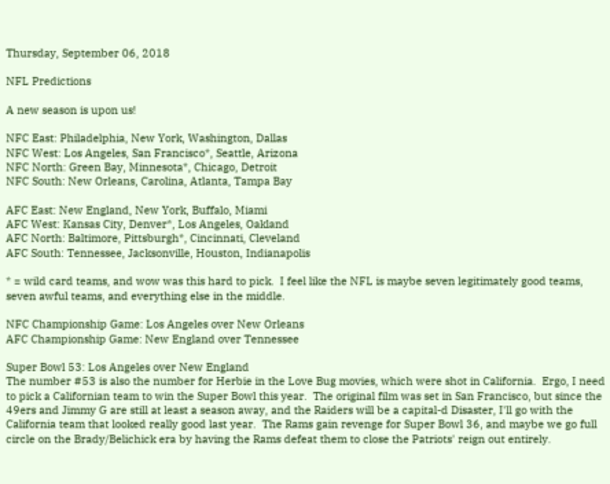Thursday, September 06, 2018

NFL Predictions

A new season is upon us!

NFC East: Philadelphia, New York, Washington, Dallas
NFC West: Los Angeles, San Francisco*, Seattle, Arizona
NFC North: Green Bay, Minnesota*, Chicago, Detroit
NFC South: New Orleans, Carolina, Atlanta, Tampa Bay

AFC East: New England, New York, Buffalo, Miami
AFC West: Kansas City, Denver*, Los Angeles, Oakland
AFC North: Baltimore, Pittsburgh*, Cincinnati, Cleveland
AFC South: Tennessee, Jacksonville, Houston, Indianapolis

* = wild card teams, and wow was this hard to pick.  I feel like the NFL is maybe seven legitimately good teams, seven awful teams, and everything else in the middle.

NFC Championship Game: Los Angeles over New Orleans
AFC Championship Game: New England over Tennessee

Super Bowl 53: Los Angeles over New England
The number #53 is also the number for Herbie in the Love Bug movies, which were shot in California.  Ergo, I need to pick a Californian team to win the Super Bowl this year.  The original film was set in San Francisco, but since the 49ers and Jimmy G are still at least a season away, and the Raiders will be a capital-d Disaster, I'll go with the California team that looked really good last year.  The Rams gain revenge for Super Bowl 36, and maybe we go full circle on the Brady/Belichick era by having the Rams defeat them to close the Patriots' reign out entirely.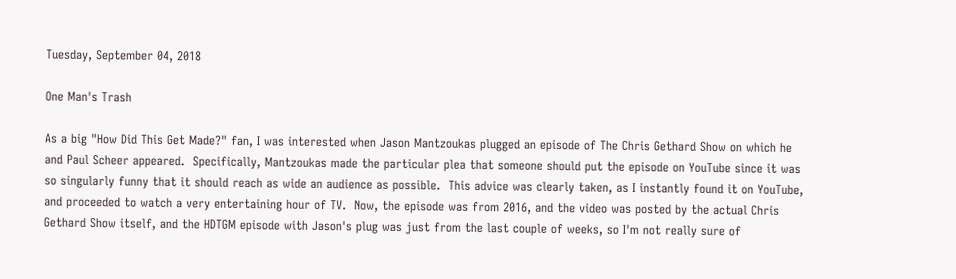Tuesday, September 04, 2018

One Man's Trash

As a big "How Did This Get Made?" fan, I was interested when Jason Mantzoukas plugged an episode of The Chris Gethard Show on which he and Paul Scheer appeared.  Specifically, Mantzoukas made the particular plea that someone should put the episode on YouTube since it was so singularly funny that it should reach as wide an audience as possible.  This advice was clearly taken, as I instantly found it on YouTube, and proceeded to watch a very entertaining hour of TV.  Now, the episode was from 2016, and the video was posted by the actual Chris Gethard Show itself, and the HDTGM episode with Jason's plug was just from the last couple of weeks, so I'm not really sure of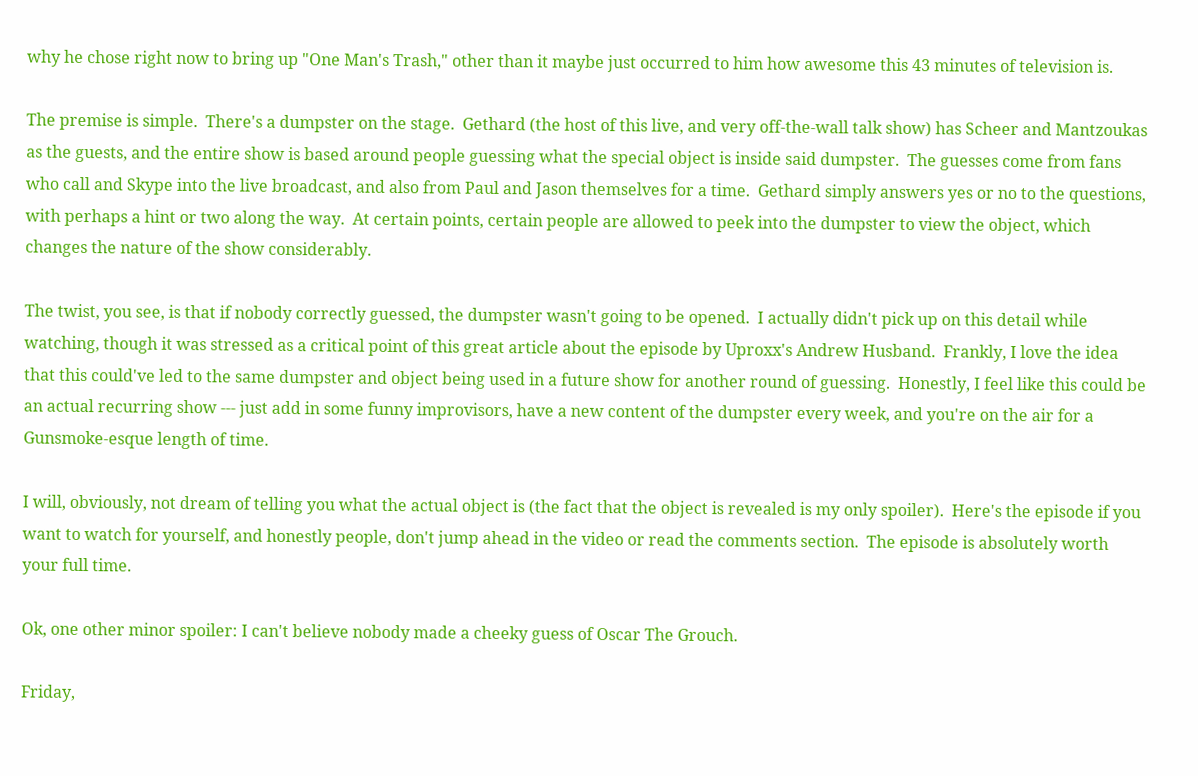why he chose right now to bring up "One Man's Trash," other than it maybe just occurred to him how awesome this 43 minutes of television is.

The premise is simple.  There's a dumpster on the stage.  Gethard (the host of this live, and very off-the-wall talk show) has Scheer and Mantzoukas as the guests, and the entire show is based around people guessing what the special object is inside said dumpster.  The guesses come from fans who call and Skype into the live broadcast, and also from Paul and Jason themselves for a time.  Gethard simply answers yes or no to the questions, with perhaps a hint or two along the way.  At certain points, certain people are allowed to peek into the dumpster to view the object, which changes the nature of the show considerably.

The twist, you see, is that if nobody correctly guessed, the dumpster wasn't going to be opened.  I actually didn't pick up on this detail while watching, though it was stressed as a critical point of this great article about the episode by Uproxx's Andrew Husband.  Frankly, I love the idea that this could've led to the same dumpster and object being used in a future show for another round of guessing.  Honestly, I feel like this could be an actual recurring show --- just add in some funny improvisors, have a new content of the dumpster every week, and you're on the air for a Gunsmoke-esque length of time.

I will, obviously, not dream of telling you what the actual object is (the fact that the object is revealed is my only spoiler).  Here's the episode if you want to watch for yourself, and honestly people, don't jump ahead in the video or read the comments section.  The episode is absolutely worth your full time.

Ok, one other minor spoiler: I can't believe nobody made a cheeky guess of Oscar The Grouch.

Friday,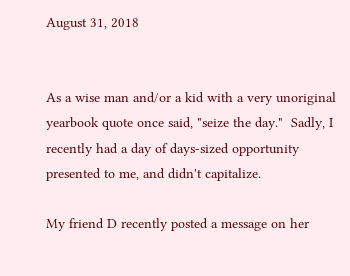August 31, 2018


As a wise man and/or a kid with a very unoriginal yearbook quote once said, "seize the day."  Sadly, I recently had a day of days-sized opportunity presented to me, and didn't capitalize.

My friend D recently posted a message on her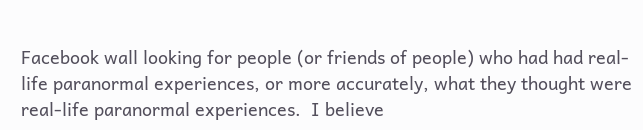Facebook wall looking for people (or friends of people) who had had real-life paranormal experiences, or more accurately, what they thought were real-life paranormal experiences.  I believe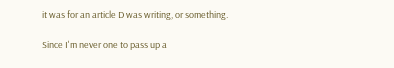it was for an article D was writing, or something.

Since I'm never one to pass up a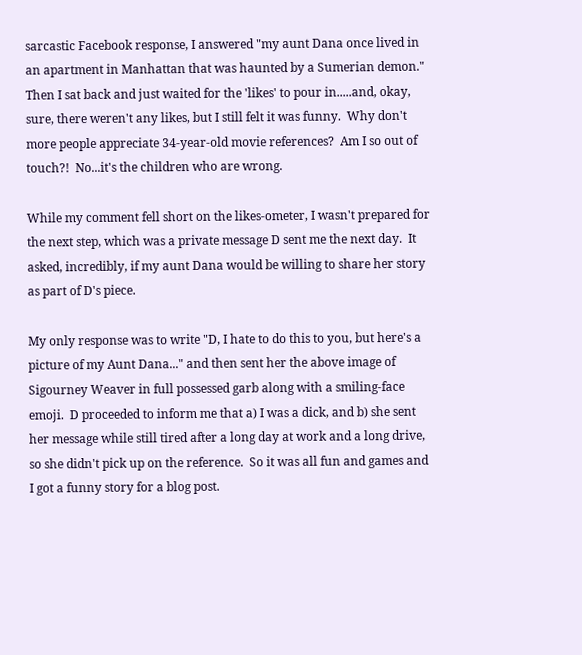sarcastic Facebook response, I answered "my aunt Dana once lived in an apartment in Manhattan that was haunted by a Sumerian demon."  Then I sat back and just waited for the 'likes' to pour in.....and, okay, sure, there weren't any likes, but I still felt it was funny.  Why don't more people appreciate 34-year-old movie references?  Am I so out of touch?!  No...it's the children who are wrong.

While my comment fell short on the likes-ometer, I wasn't prepared for the next step, which was a private message D sent me the next day.  It asked, incredibly, if my aunt Dana would be willing to share her story as part of D's piece.

My only response was to write "D, I hate to do this to you, but here's a picture of my Aunt Dana..." and then sent her the above image of Sigourney Weaver in full possessed garb along with a smiling-face emoji.  D proceeded to inform me that a) I was a dick, and b) she sent her message while still tired after a long day at work and a long drive, so she didn't pick up on the reference.  So it was all fun and games and I got a funny story for a blog post.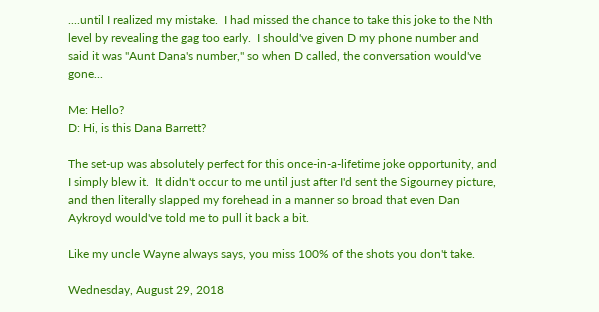....until I realized my mistake.  I had missed the chance to take this joke to the Nth level by revealing the gag too early.  I should've given D my phone number and said it was "Aunt Dana's number," so when D called, the conversation would've gone...

Me: Hello?
D: Hi, is this Dana Barrett?

The set-up was absolutely perfect for this once-in-a-lifetime joke opportunity, and I simply blew it.  It didn't occur to me until just after I'd sent the Sigourney picture, and then literally slapped my forehead in a manner so broad that even Dan Aykroyd would've told me to pull it back a bit.

Like my uncle Wayne always says, you miss 100% of the shots you don't take.

Wednesday, August 29, 2018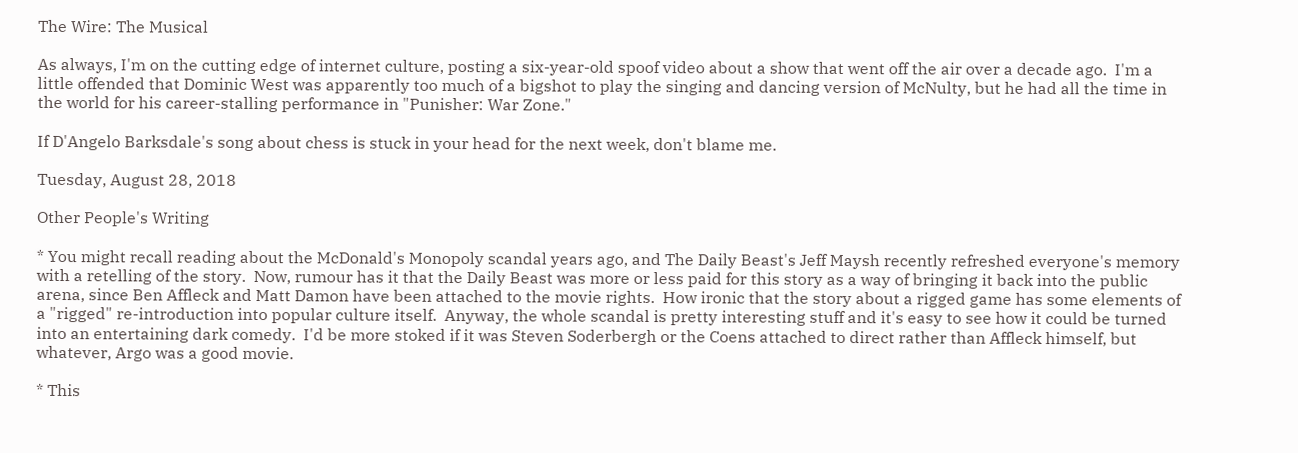The Wire: The Musical

As always, I'm on the cutting edge of internet culture, posting a six-year-old spoof video about a show that went off the air over a decade ago.  I'm a little offended that Dominic West was apparently too much of a bigshot to play the singing and dancing version of McNulty, but he had all the time in the world for his career-stalling performance in "Punisher: War Zone."

If D'Angelo Barksdale's song about chess is stuck in your head for the next week, don't blame me.

Tuesday, August 28, 2018

Other People's Writing

* You might recall reading about the McDonald's Monopoly scandal years ago, and The Daily Beast's Jeff Maysh recently refreshed everyone's memory with a retelling of the story.  Now, rumour has it that the Daily Beast was more or less paid for this story as a way of bringing it back into the public arena, since Ben Affleck and Matt Damon have been attached to the movie rights.  How ironic that the story about a rigged game has some elements of a "rigged" re-introduction into popular culture itself.  Anyway, the whole scandal is pretty interesting stuff and it's easy to see how it could be turned into an entertaining dark comedy.  I'd be more stoked if it was Steven Soderbergh or the Coens attached to direct rather than Affleck himself, but whatever, Argo was a good movie.

* This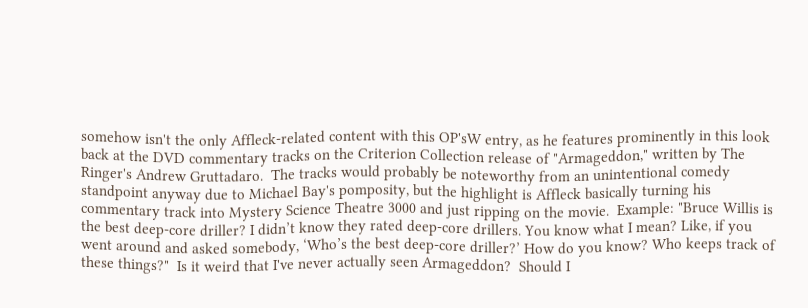somehow isn't the only Affleck-related content with this OP'sW entry, as he features prominently in this look back at the DVD commentary tracks on the Criterion Collection release of "Armageddon," written by The Ringer's Andrew Gruttadaro.  The tracks would probably be noteworthy from an unintentional comedy standpoint anyway due to Michael Bay's pomposity, but the highlight is Affleck basically turning his commentary track into Mystery Science Theatre 3000 and just ripping on the movie.  Example: "Bruce Willis is the best deep-core driller? I didn’t know they rated deep-core drillers. You know what I mean? Like, if you went around and asked somebody, ‘Who’s the best deep-core driller?’ How do you know? Who keeps track of these things?"  Is it weird that I've never actually seen Armageddon?  Should I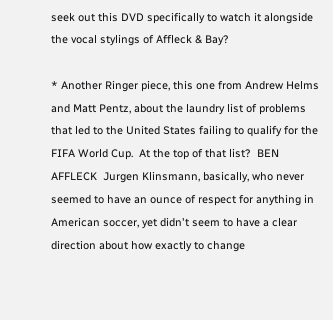seek out this DVD specifically to watch it alongside the vocal stylings of Affleck & Bay?

* Another Ringer piece, this one from Andrew Helms and Matt Pentz, about the laundry list of problems that led to the United States failing to qualify for the FIFA World Cup.  At the top of that list?  BEN AFFLECK  Jurgen Klinsmann, basically, who never seemed to have an ounce of respect for anything in American soccer, yet didn't seem to have a clear direction about how exactly to change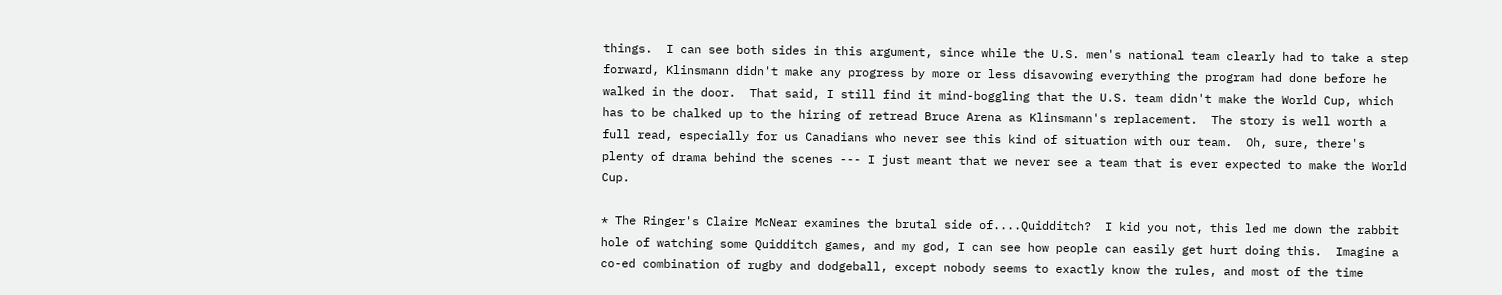things.  I can see both sides in this argument, since while the U.S. men's national team clearly had to take a step forward, Klinsmann didn't make any progress by more or less disavowing everything the program had done before he walked in the door.  That said, I still find it mind-boggling that the U.S. team didn't make the World Cup, which has to be chalked up to the hiring of retread Bruce Arena as Klinsmann's replacement.  The story is well worth a full read, especially for us Canadians who never see this kind of situation with our team.  Oh, sure, there's plenty of drama behind the scenes --- I just meant that we never see a team that is ever expected to make the World Cup.

* The Ringer's Claire McNear examines the brutal side of....Quidditch?  I kid you not, this led me down the rabbit hole of watching some Quidditch games, and my god, I can see how people can easily get hurt doing this.  Imagine a co-ed combination of rugby and dodgeball, except nobody seems to exactly know the rules, and most of the time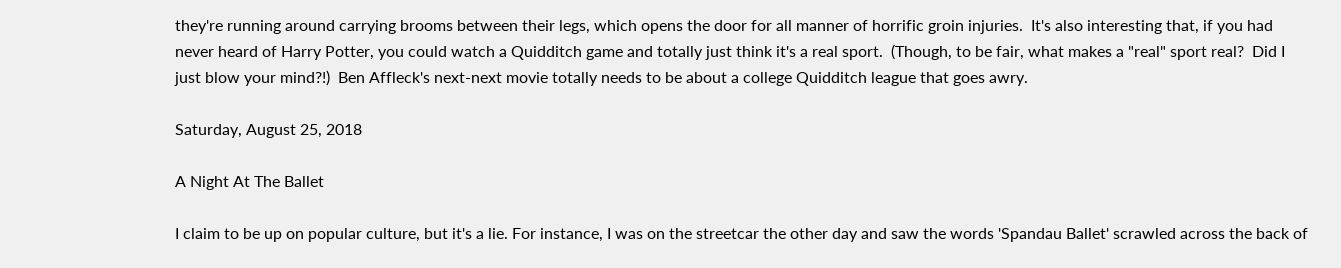they're running around carrying brooms between their legs, which opens the door for all manner of horrific groin injuries.  It's also interesting that, if you had never heard of Harry Potter, you could watch a Quidditch game and totally just think it's a real sport.  (Though, to be fair, what makes a "real" sport real?  Did I just blow your mind?!)  Ben Affleck's next-next movie totally needs to be about a college Quidditch league that goes awry.

Saturday, August 25, 2018

A Night At The Ballet

I claim to be up on popular culture, but it's a lie. For instance, I was on the streetcar the other day and saw the words 'Spandau Ballet' scrawled across the back of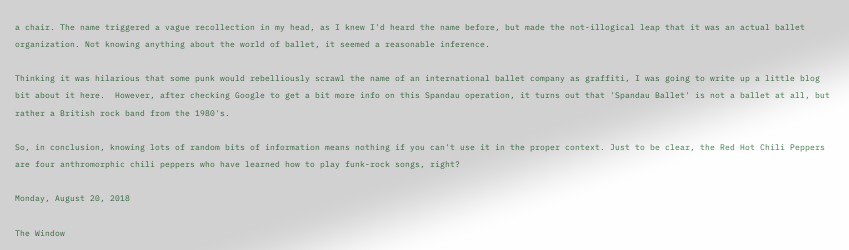a chair. The name triggered a vague recollection in my head, as I knew I'd heard the name before, but made the not-illogical leap that it was an actual ballet organization. Not knowing anything about the world of ballet, it seemed a reasonable inference.

Thinking it was hilarious that some punk would rebelliously scrawl the name of an international ballet company as graffiti, I was going to write up a little blog bit about it here.  However, after checking Google to get a bit more info on this Spandau operation, it turns out that 'Spandau Ballet' is not a ballet at all, but rather a British rock band from the 1980's.

So, in conclusion, knowing lots of random bits of information means nothing if you can't use it in the proper context. Just to be clear, the Red Hot Chili Peppers are four anthromorphic chili peppers who have learned how to play funk-rock songs, right?

Monday, August 20, 2018

The Window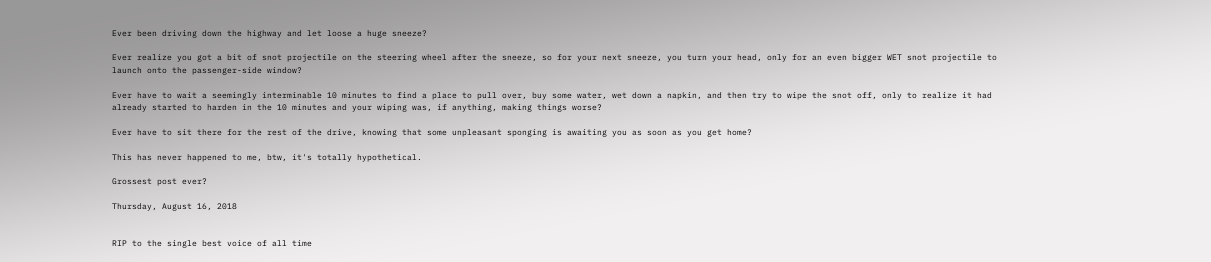Ever been driving down the highway and let loose a huge sneeze?

Ever realize you got a bit of snot projectile on the steering wheel after the sneeze, so for your next sneeze, you turn your head, only for an even bigger WET snot projectile to launch onto the passenger-side window?

Ever have to wait a seemingly interminable 10 minutes to find a place to pull over, buy some water, wet down a napkin, and then try to wipe the snot off, only to realize it had already started to harden in the 10 minutes and your wiping was, if anything, making things worse?

Ever have to sit there for the rest of the drive, knowing that some unpleasant sponging is awaiting you as soon as you get home?

This has never happened to me, btw, it's totally hypothetical.

Grossest post ever?

Thursday, August 16, 2018


RIP to the single best voice of all time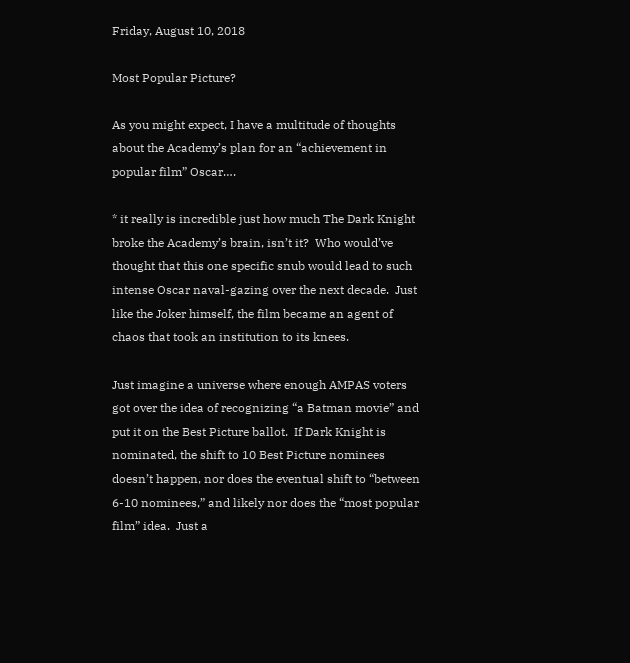Friday, August 10, 2018

Most Popular Picture?

As you might expect, I have a multitude of thoughts about the Academy’s plan for an “achievement in popular film” Oscar….

* it really is incredible just how much The Dark Knight broke the Academy’s brain, isn’t it?  Who would’ve thought that this one specific snub would lead to such intense Oscar naval-gazing over the next decade.  Just like the Joker himself, the film became an agent of chaos that took an institution to its knees.

Just imagine a universe where enough AMPAS voters got over the idea of recognizing “a Batman movie” and put it on the Best Picture ballot.  If Dark Knight is nominated, the shift to 10 Best Picture nominees doesn’t happen, nor does the eventual shift to “between 6-10 nominees,” and likely nor does the “most popular film” idea.  Just a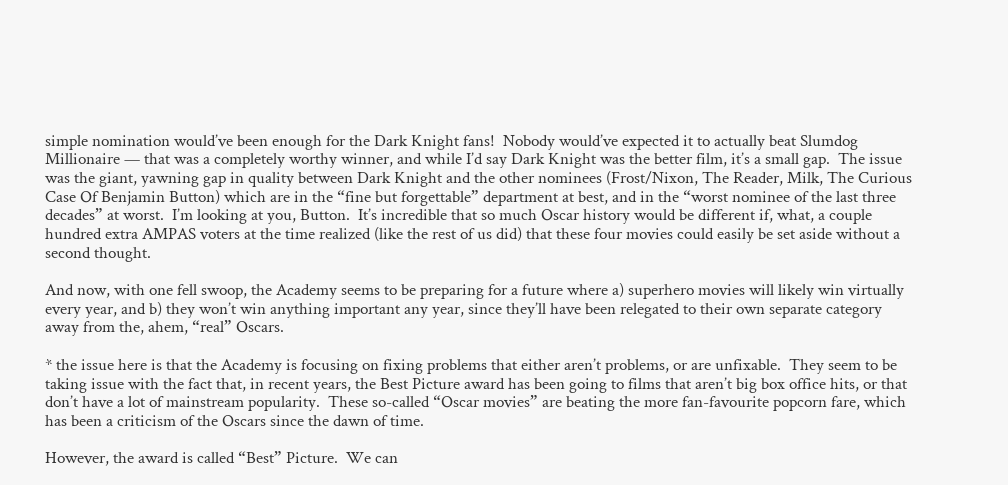simple nomination would’ve been enough for the Dark Knight fans!  Nobody would’ve expected it to actually beat Slumdog Millionaire — that was a completely worthy winner, and while I’d say Dark Knight was the better film, it’s a small gap.  The issue was the giant, yawning gap in quality between Dark Knight and the other nominees (Frost/Nixon, The Reader, Milk, The Curious Case Of Benjamin Button) which are in the “fine but forgettable” department at best, and in the “worst nominee of the last three decades” at worst.  I’m looking at you, Button.  It’s incredible that so much Oscar history would be different if, what, a couple hundred extra AMPAS voters at the time realized (like the rest of us did) that these four movies could easily be set aside without a second thought.

And now, with one fell swoop, the Academy seems to be preparing for a future where a) superhero movies will likely win virtually every year, and b) they won’t win anything important any year, since they’ll have been relegated to their own separate category away from the, ahem, “real” Oscars.

* the issue here is that the Academy is focusing on fixing problems that either aren’t problems, or are unfixable.  They seem to be taking issue with the fact that, in recent years, the Best Picture award has been going to films that aren’t big box office hits, or that don’t have a lot of mainstream popularity.  These so-called “Oscar movies” are beating the more fan-favourite popcorn fare, which has been a criticism of the Oscars since the dawn of time.

However, the award is called “Best” Picture.  We can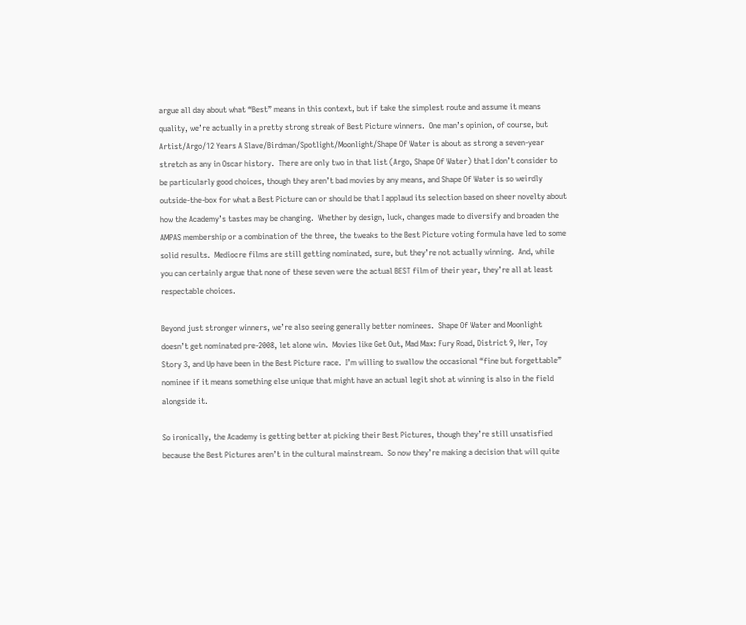argue all day about what “Best” means in this context, but if take the simplest route and assume it means quality, we’re actually in a pretty strong streak of Best Picture winners.  One man’s opinion, of course, but Artist/Argo/12 Years A Slave/Birdman/Spotlight/Moonlight/Shape Of Water is about as strong a seven-year stretch as any in Oscar history.  There are only two in that list (Argo, Shape Of Water) that I don’t consider to be particularly good choices, though they aren’t bad movies by any means, and Shape Of Water is so weirdly outside-the-box for what a Best Picture can or should be that I applaud its selection based on sheer novelty about how the Academy’s tastes may be changing.  Whether by design, luck, changes made to diversify and broaden the AMPAS membership or a combination of the three, the tweaks to the Best Picture voting formula have led to some solid results.  Mediocre films are still getting nominated, sure, but they’re not actually winning.  And, while you can certainly argue that none of these seven were the actual BEST film of their year, they’re all at least respectable choices.

Beyond just stronger winners, we’re also seeing generally better nominees.  Shape Of Water and Moonlight doesn’t get nominated pre-2008, let alone win.  Movies like Get Out, Mad Max: Fury Road, District 9, Her, Toy Story 3, and Up have been in the Best Picture race.  I’m willing to swallow the occasional “fine but forgettable” nominee if it means something else unique that might have an actual legit shot at winning is also in the field alongside it.

So ironically, the Academy is getting better at picking their Best Pictures, though they’re still unsatisfied because the Best Pictures aren’t in the cultural mainstream.  So now they’re making a decision that will quite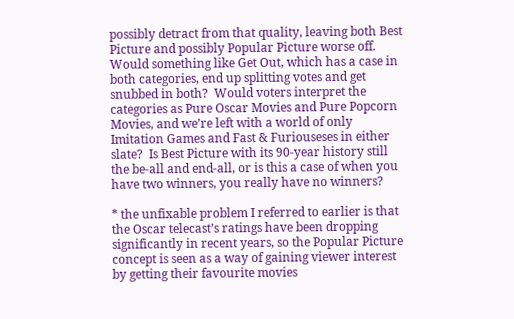possibly detract from that quality, leaving both Best Picture and possibly Popular Picture worse off.  Would something like Get Out, which has a case in both categories, end up splitting votes and get snubbed in both?  Would voters interpret the categories as Pure Oscar Movies and Pure Popcorn Movies, and we’re left with a world of only Imitation Games and Fast & Furiouseses in either slate?  Is Best Picture with its 90-year history still the be-all and end-all, or is this a case of when you have two winners, you really have no winners?

* the unfixable problem I referred to earlier is that the Oscar telecast’s ratings have been dropping significantly in recent years, so the Popular Picture concept is seen as a way of gaining viewer interest by getting their favourite movies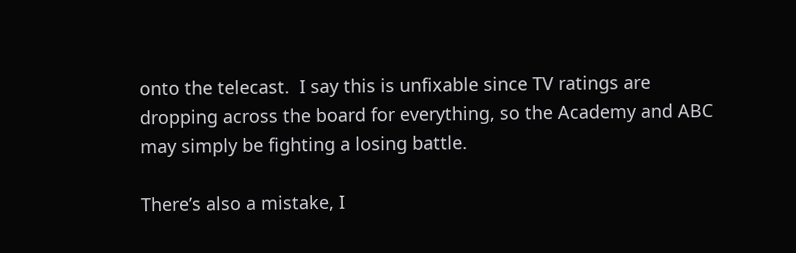onto the telecast.  I say this is unfixable since TV ratings are dropping across the board for everything, so the Academy and ABC may simply be fighting a losing battle.

There’s also a mistake, I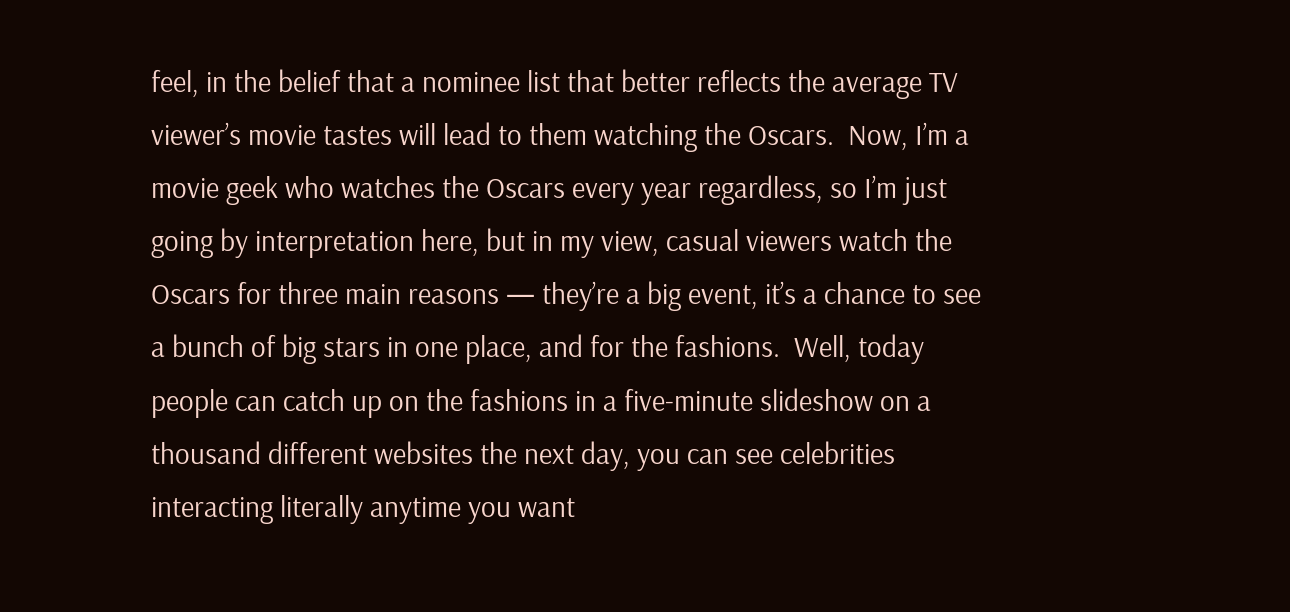feel, in the belief that a nominee list that better reflects the average TV viewer’s movie tastes will lead to them watching the Oscars.  Now, I’m a movie geek who watches the Oscars every year regardless, so I’m just going by interpretation here, but in my view, casual viewers watch the Oscars for three main reasons — they’re a big event, it’s a chance to see a bunch of big stars in one place, and for the fashions.  Well, today people can catch up on the fashions in a five-minute slideshow on a thousand different websites the next day, you can see celebrities interacting literally anytime you want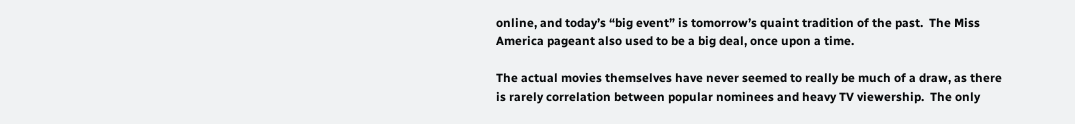online, and today’s “big event” is tomorrow’s quaint tradition of the past.  The Miss America pageant also used to be a big deal, once upon a time.

The actual movies themselves have never seemed to really be much of a draw, as there is rarely correlation between popular nominees and heavy TV viewership.  The only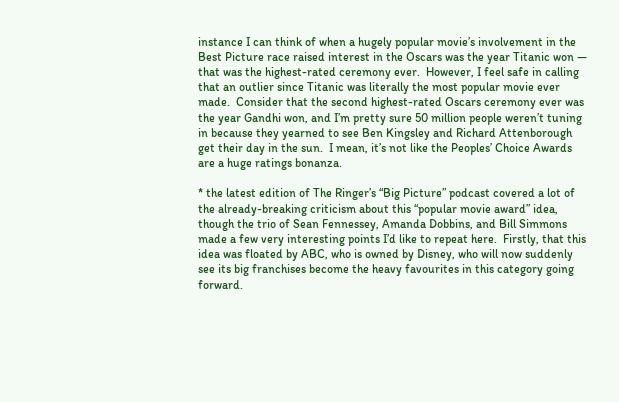instance I can think of when a hugely popular movie’s involvement in the Best Picture race raised interest in the Oscars was the year Titanic won — that was the highest-rated ceremony ever.  However, I feel safe in calling that an outlier since Titanic was literally the most popular movie ever made.  Consider that the second highest-rated Oscars ceremony ever was the year Gandhi won, and I’m pretty sure 50 million people weren’t tuning in because they yearned to see Ben Kingsley and Richard Attenborough get their day in the sun.  I mean, it’s not like the Peoples’ Choice Awards are a huge ratings bonanza.

* the latest edition of The Ringer’s “Big Picture” podcast covered a lot of the already-breaking criticism about this “popular movie award” idea, though the trio of Sean Fennessey, Amanda Dobbins, and Bill Simmons made a few very interesting points I’d like to repeat here.  Firstly, that this idea was floated by ABC, who is owned by Disney, who will now suddenly see its big franchises become the heavy favourites in this category going forward.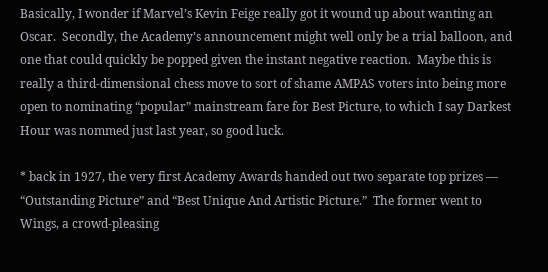Basically, I wonder if Marvel’s Kevin Feige really got it wound up about wanting an Oscar.  Secondly, the Academy’s announcement might well only be a trial balloon, and one that could quickly be popped given the instant negative reaction.  Maybe this is really a third-dimensional chess move to sort of shame AMPAS voters into being more open to nominating “popular” mainstream fare for Best Picture, to which I say Darkest Hour was nommed just last year, so good luck.

* back in 1927, the very first Academy Awards handed out two separate top prizes — “Outstanding Picture” and “Best Unique And Artistic Picture.”  The former went to Wings, a crowd-pleasing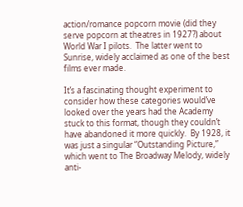action/romance popcorn movie (did they serve popcorn at theatres in 1927?) about World War I pilots.  The latter went to Sunrise, widely acclaimed as one of the best films ever made.

It’s a fascinating thought experiment to consider how these categories would’ve looked over the years had the Academy stuck to this format, though they couldn’t have abandoned it more quickly.  By 1928, it was just a singular “Outstanding Picture,” which went to The Broadway Melody, widely anti-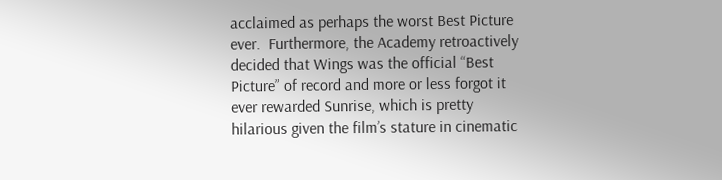acclaimed as perhaps the worst Best Picture ever.  Furthermore, the Academy retroactively decided that Wings was the official “Best Picture” of record and more or less forgot it ever rewarded Sunrise, which is pretty hilarious given the film’s stature in cinematic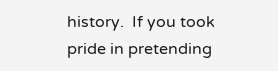history.  If you took pride in pretending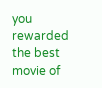you rewarded the best movie of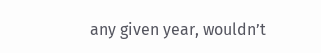any given year, wouldn’t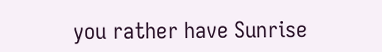you rather have Sunrise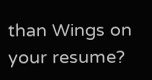than Wings on your resume?